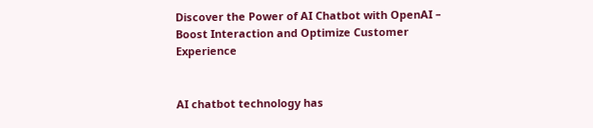Discover the Power of AI Chatbot with OpenAI – Boost Interaction and Optimize Customer Experience


AI chatbot technology has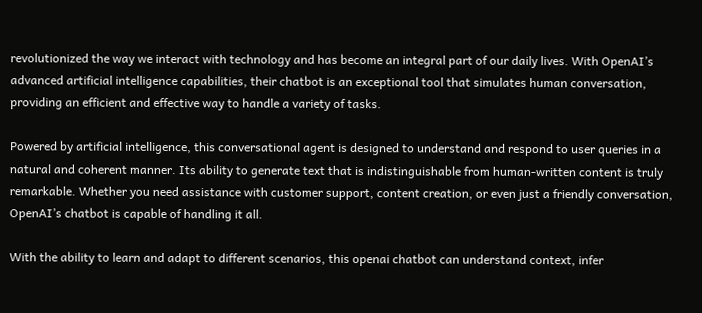revolutionized the way we interact with technology and has become an integral part of our daily lives. With OpenAI’s advanced artificial intelligence capabilities, their chatbot is an exceptional tool that simulates human conversation, providing an efficient and effective way to handle a variety of tasks.

Powered by artificial intelligence, this conversational agent is designed to understand and respond to user queries in a natural and coherent manner. Its ability to generate text that is indistinguishable from human-written content is truly remarkable. Whether you need assistance with customer support, content creation, or even just a friendly conversation, OpenAI’s chatbot is capable of handling it all.

With the ability to learn and adapt to different scenarios, this openai chatbot can understand context, infer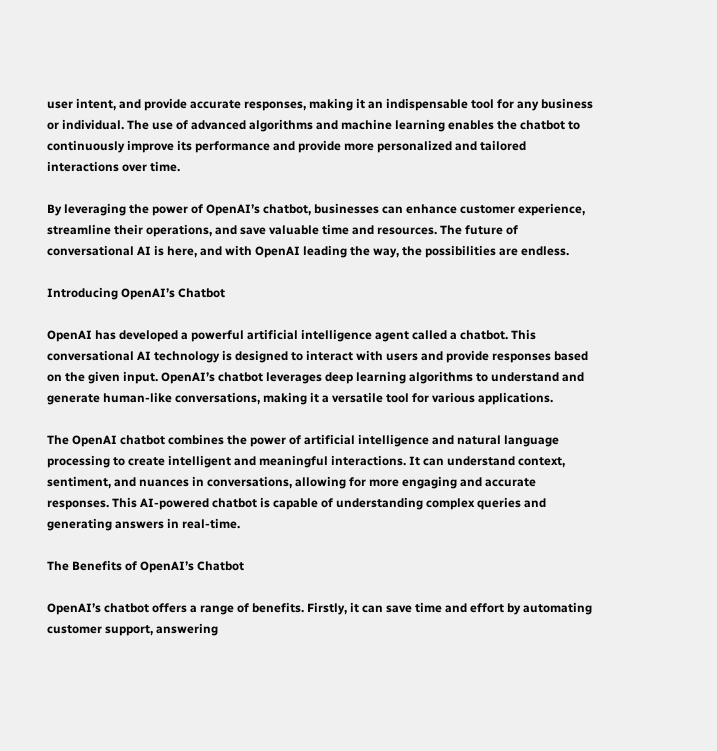user intent, and provide accurate responses, making it an indispensable tool for any business or individual. The use of advanced algorithms and machine learning enables the chatbot to continuously improve its performance and provide more personalized and tailored interactions over time.

By leveraging the power of OpenAI’s chatbot, businesses can enhance customer experience, streamline their operations, and save valuable time and resources. The future of conversational AI is here, and with OpenAI leading the way, the possibilities are endless.

Introducing OpenAI’s Chatbot

OpenAI has developed a powerful artificial intelligence agent called a chatbot. This conversational AI technology is designed to interact with users and provide responses based on the given input. OpenAI’s chatbot leverages deep learning algorithms to understand and generate human-like conversations, making it a versatile tool for various applications.

The OpenAI chatbot combines the power of artificial intelligence and natural language processing to create intelligent and meaningful interactions. It can understand context, sentiment, and nuances in conversations, allowing for more engaging and accurate responses. This AI-powered chatbot is capable of understanding complex queries and generating answers in real-time.

The Benefits of OpenAI’s Chatbot

OpenAI’s chatbot offers a range of benefits. Firstly, it can save time and effort by automating customer support, answering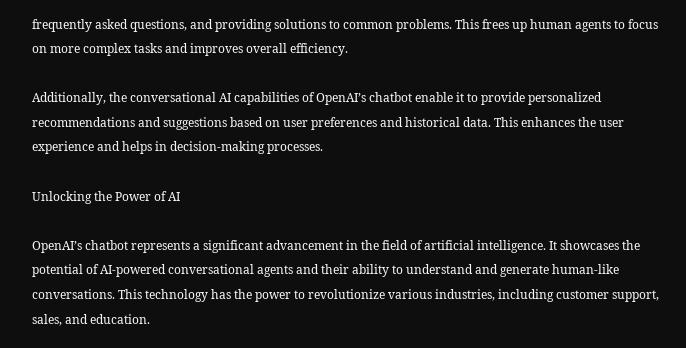frequently asked questions, and providing solutions to common problems. This frees up human agents to focus on more complex tasks and improves overall efficiency.

Additionally, the conversational AI capabilities of OpenAI’s chatbot enable it to provide personalized recommendations and suggestions based on user preferences and historical data. This enhances the user experience and helps in decision-making processes.

Unlocking the Power of AI

OpenAI’s chatbot represents a significant advancement in the field of artificial intelligence. It showcases the potential of AI-powered conversational agents and their ability to understand and generate human-like conversations. This technology has the power to revolutionize various industries, including customer support, sales, and education.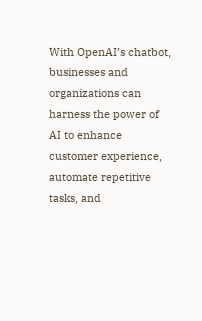With OpenAI’s chatbot, businesses and organizations can harness the power of AI to enhance customer experience, automate repetitive tasks, and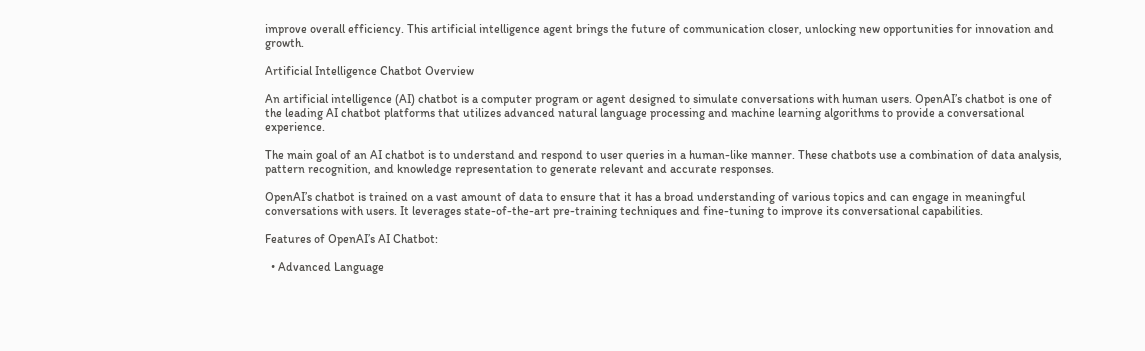improve overall efficiency. This artificial intelligence agent brings the future of communication closer, unlocking new opportunities for innovation and growth.

Artificial Intelligence Chatbot Overview

An artificial intelligence (AI) chatbot is a computer program or agent designed to simulate conversations with human users. OpenAI’s chatbot is one of the leading AI chatbot platforms that utilizes advanced natural language processing and machine learning algorithms to provide a conversational experience.

The main goal of an AI chatbot is to understand and respond to user queries in a human-like manner. These chatbots use a combination of data analysis, pattern recognition, and knowledge representation to generate relevant and accurate responses.

OpenAI’s chatbot is trained on a vast amount of data to ensure that it has a broad understanding of various topics and can engage in meaningful conversations with users. It leverages state-of-the-art pre-training techniques and fine-tuning to improve its conversational capabilities.

Features of OpenAI’s AI Chatbot:

  • Advanced Language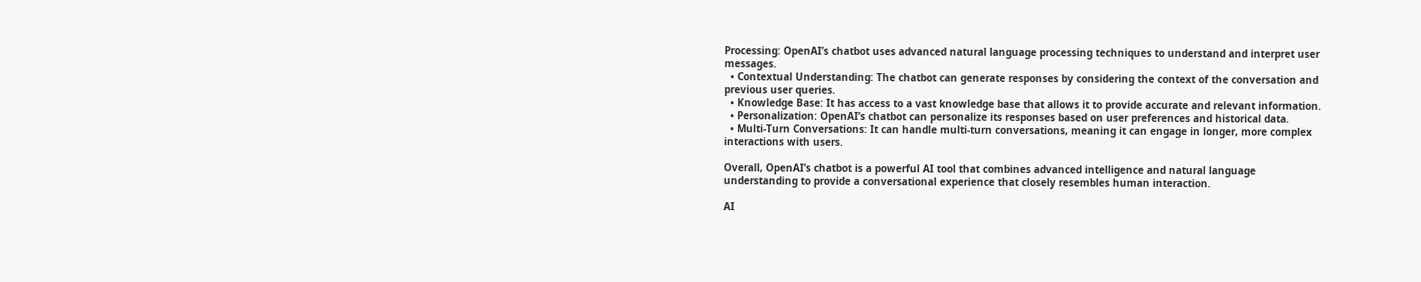Processing: OpenAI’s chatbot uses advanced natural language processing techniques to understand and interpret user messages.
  • Contextual Understanding: The chatbot can generate responses by considering the context of the conversation and previous user queries.
  • Knowledge Base: It has access to a vast knowledge base that allows it to provide accurate and relevant information.
  • Personalization: OpenAI’s chatbot can personalize its responses based on user preferences and historical data.
  • Multi-Turn Conversations: It can handle multi-turn conversations, meaning it can engage in longer, more complex interactions with users.

Overall, OpenAI’s chatbot is a powerful AI tool that combines advanced intelligence and natural language understanding to provide a conversational experience that closely resembles human interaction.

AI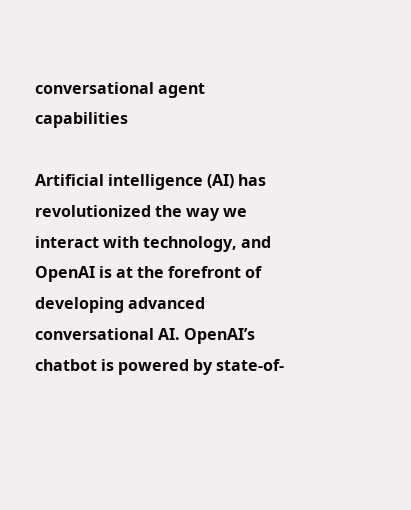conversational agent capabilities

Artificial intelligence (AI) has revolutionized the way we interact with technology, and OpenAI is at the forefront of developing advanced conversational AI. OpenAI’s chatbot is powered by state-of-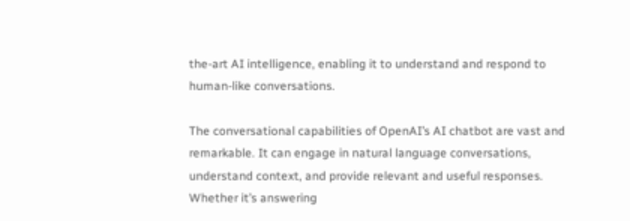the-art AI intelligence, enabling it to understand and respond to human-like conversations.

The conversational capabilities of OpenAI’s AI chatbot are vast and remarkable. It can engage in natural language conversations, understand context, and provide relevant and useful responses. Whether it’s answering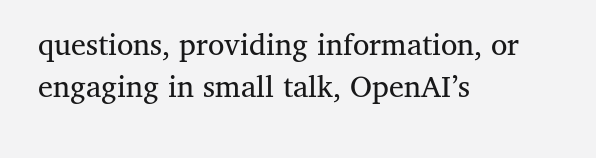questions, providing information, or engaging in small talk, OpenAI’s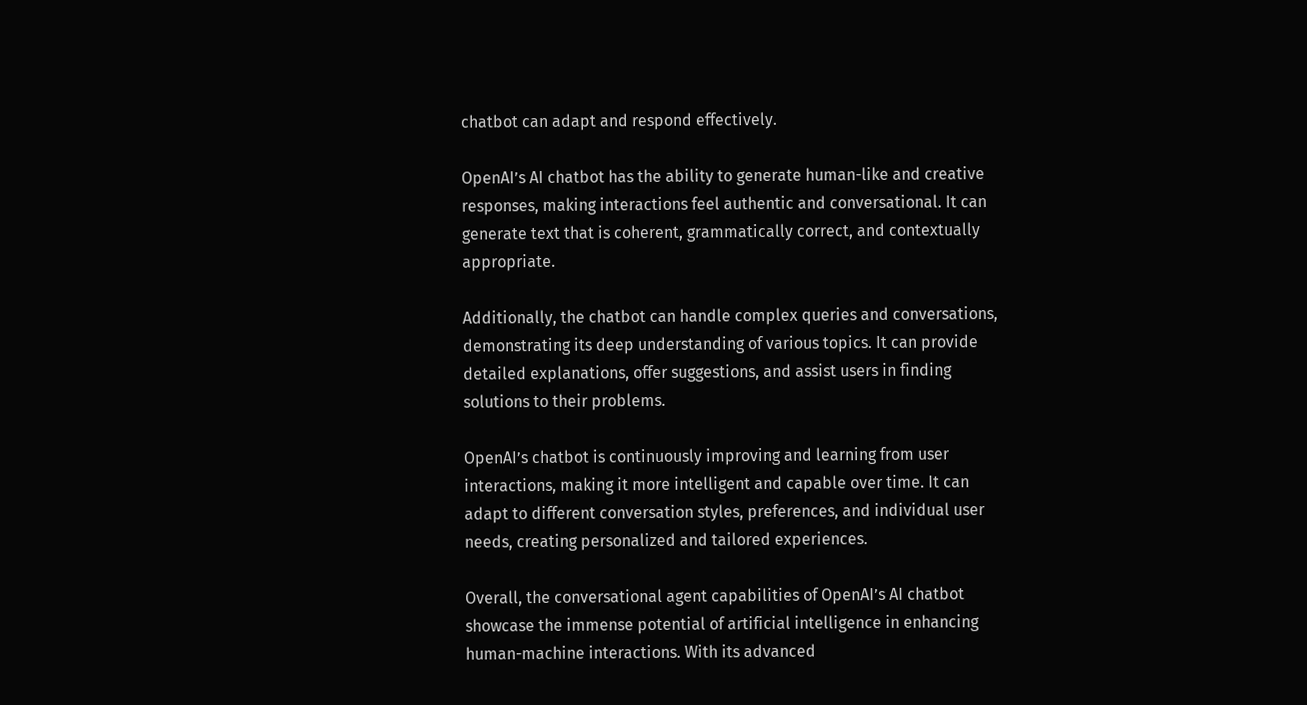chatbot can adapt and respond effectively.

OpenAI’s AI chatbot has the ability to generate human-like and creative responses, making interactions feel authentic and conversational. It can generate text that is coherent, grammatically correct, and contextually appropriate.

Additionally, the chatbot can handle complex queries and conversations, demonstrating its deep understanding of various topics. It can provide detailed explanations, offer suggestions, and assist users in finding solutions to their problems.

OpenAI’s chatbot is continuously improving and learning from user interactions, making it more intelligent and capable over time. It can adapt to different conversation styles, preferences, and individual user needs, creating personalized and tailored experiences.

Overall, the conversational agent capabilities of OpenAI’s AI chatbot showcase the immense potential of artificial intelligence in enhancing human-machine interactions. With its advanced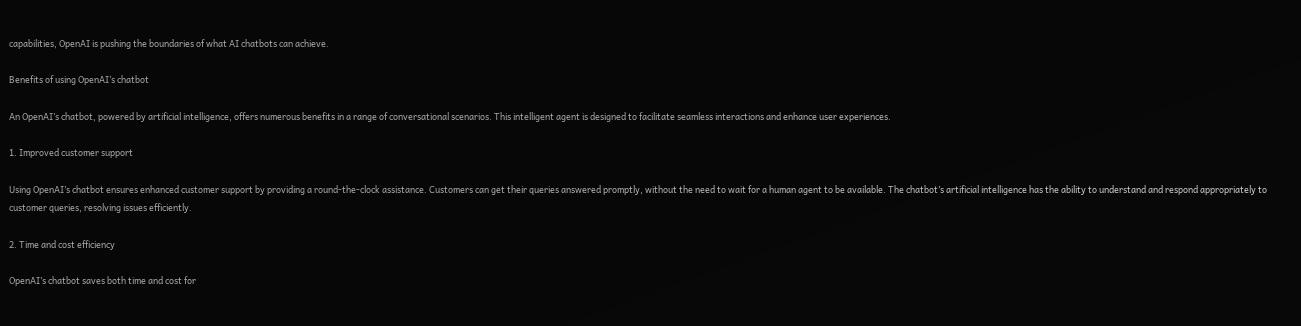capabilities, OpenAI is pushing the boundaries of what AI chatbots can achieve.

Benefits of using OpenAI’s chatbot

An OpenAI’s chatbot, powered by artificial intelligence, offers numerous benefits in a range of conversational scenarios. This intelligent agent is designed to facilitate seamless interactions and enhance user experiences.

1. Improved customer support

Using OpenAI’s chatbot ensures enhanced customer support by providing a round-the-clock assistance. Customers can get their queries answered promptly, without the need to wait for a human agent to be available. The chatbot’s artificial intelligence has the ability to understand and respond appropriately to customer queries, resolving issues efficiently.

2. Time and cost efficiency

OpenAI’s chatbot saves both time and cost for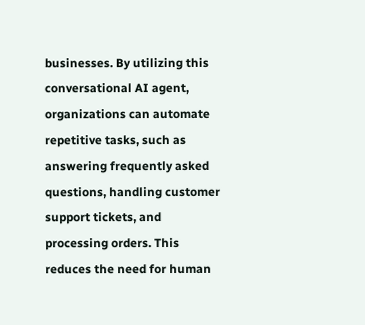businesses. By utilizing this conversational AI agent, organizations can automate repetitive tasks, such as answering frequently asked questions, handling customer support tickets, and processing orders. This reduces the need for human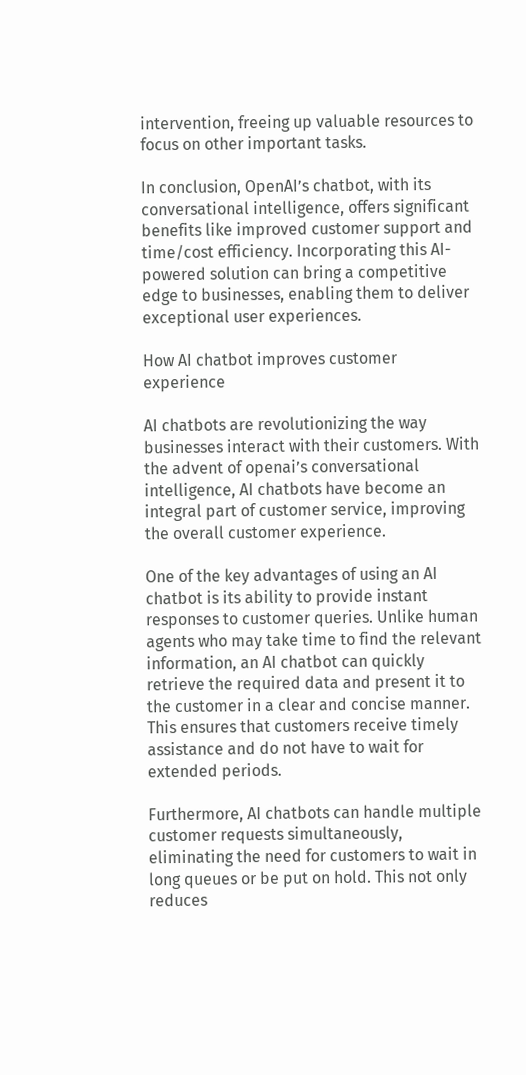intervention, freeing up valuable resources to focus on other important tasks.

In conclusion, OpenAI’s chatbot, with its conversational intelligence, offers significant benefits like improved customer support and time/cost efficiency. Incorporating this AI-powered solution can bring a competitive edge to businesses, enabling them to deliver exceptional user experiences.

How AI chatbot improves customer experience

AI chatbots are revolutionizing the way businesses interact with their customers. With the advent of openai’s conversational intelligence, AI chatbots have become an integral part of customer service, improving the overall customer experience.

One of the key advantages of using an AI chatbot is its ability to provide instant responses to customer queries. Unlike human agents who may take time to find the relevant information, an AI chatbot can quickly retrieve the required data and present it to the customer in a clear and concise manner. This ensures that customers receive timely assistance and do not have to wait for extended periods.

Furthermore, AI chatbots can handle multiple customer requests simultaneously, eliminating the need for customers to wait in long queues or be put on hold. This not only reduces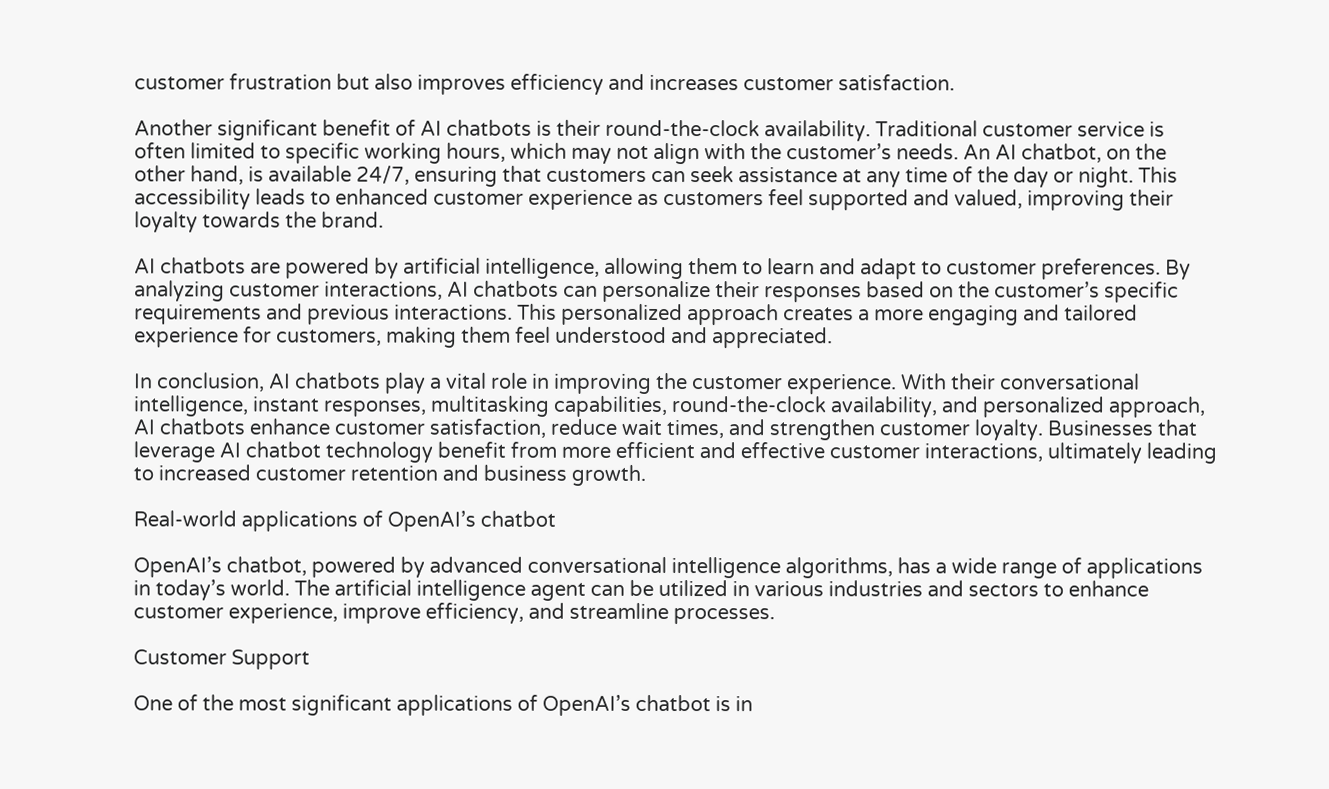customer frustration but also improves efficiency and increases customer satisfaction.

Another significant benefit of AI chatbots is their round-the-clock availability. Traditional customer service is often limited to specific working hours, which may not align with the customer’s needs. An AI chatbot, on the other hand, is available 24/7, ensuring that customers can seek assistance at any time of the day or night. This accessibility leads to enhanced customer experience as customers feel supported and valued, improving their loyalty towards the brand.

AI chatbots are powered by artificial intelligence, allowing them to learn and adapt to customer preferences. By analyzing customer interactions, AI chatbots can personalize their responses based on the customer’s specific requirements and previous interactions. This personalized approach creates a more engaging and tailored experience for customers, making them feel understood and appreciated.

In conclusion, AI chatbots play a vital role in improving the customer experience. With their conversational intelligence, instant responses, multitasking capabilities, round-the-clock availability, and personalized approach, AI chatbots enhance customer satisfaction, reduce wait times, and strengthen customer loyalty. Businesses that leverage AI chatbot technology benefit from more efficient and effective customer interactions, ultimately leading to increased customer retention and business growth.

Real-world applications of OpenAI’s chatbot

OpenAI’s chatbot, powered by advanced conversational intelligence algorithms, has a wide range of applications in today’s world. The artificial intelligence agent can be utilized in various industries and sectors to enhance customer experience, improve efficiency, and streamline processes.

Customer Support

One of the most significant applications of OpenAI’s chatbot is in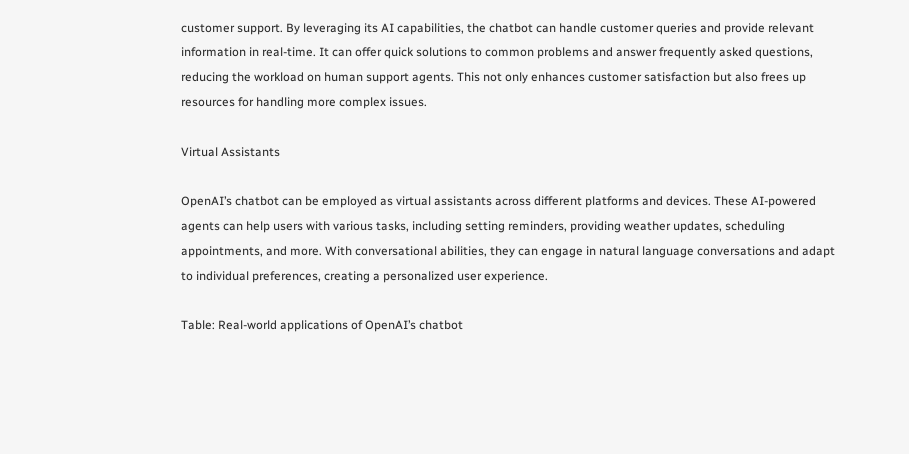customer support. By leveraging its AI capabilities, the chatbot can handle customer queries and provide relevant information in real-time. It can offer quick solutions to common problems and answer frequently asked questions, reducing the workload on human support agents. This not only enhances customer satisfaction but also frees up resources for handling more complex issues.

Virtual Assistants

OpenAI’s chatbot can be employed as virtual assistants across different platforms and devices. These AI-powered agents can help users with various tasks, including setting reminders, providing weather updates, scheduling appointments, and more. With conversational abilities, they can engage in natural language conversations and adapt to individual preferences, creating a personalized user experience.

Table: Real-world applications of OpenAI’s chatbot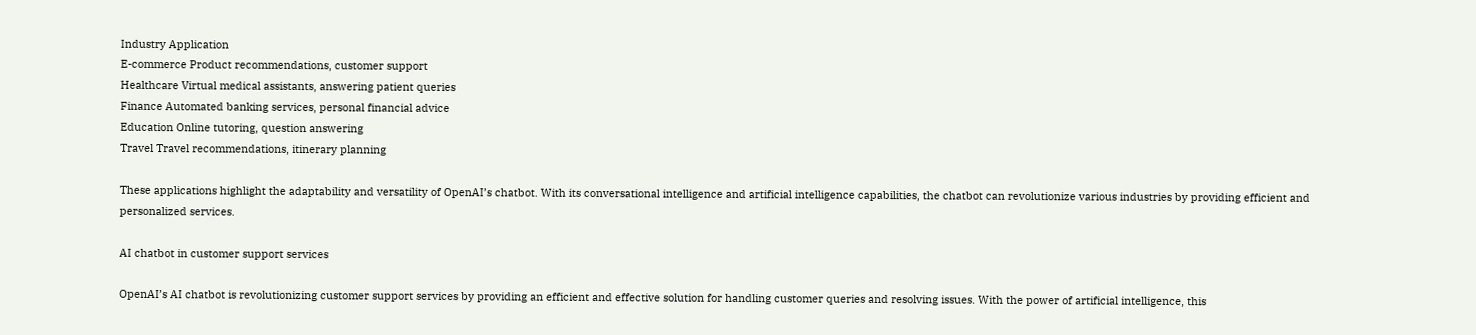Industry Application
E-commerce Product recommendations, customer support
Healthcare Virtual medical assistants, answering patient queries
Finance Automated banking services, personal financial advice
Education Online tutoring, question answering
Travel Travel recommendations, itinerary planning

These applications highlight the adaptability and versatility of OpenAI’s chatbot. With its conversational intelligence and artificial intelligence capabilities, the chatbot can revolutionize various industries by providing efficient and personalized services.

AI chatbot in customer support services

OpenAI’s AI chatbot is revolutionizing customer support services by providing an efficient and effective solution for handling customer queries and resolving issues. With the power of artificial intelligence, this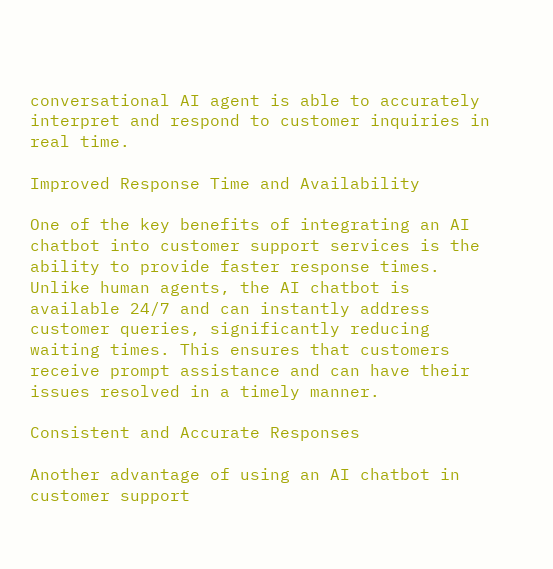conversational AI agent is able to accurately interpret and respond to customer inquiries in real time.

Improved Response Time and Availability

One of the key benefits of integrating an AI chatbot into customer support services is the ability to provide faster response times. Unlike human agents, the AI chatbot is available 24/7 and can instantly address customer queries, significantly reducing waiting times. This ensures that customers receive prompt assistance and can have their issues resolved in a timely manner.

Consistent and Accurate Responses

Another advantage of using an AI chatbot in customer support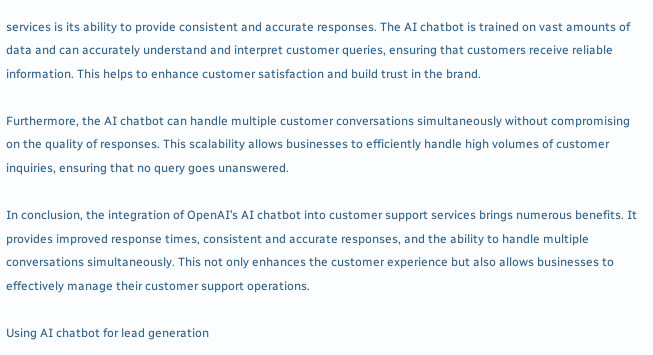services is its ability to provide consistent and accurate responses. The AI chatbot is trained on vast amounts of data and can accurately understand and interpret customer queries, ensuring that customers receive reliable information. This helps to enhance customer satisfaction and build trust in the brand.

Furthermore, the AI chatbot can handle multiple customer conversations simultaneously without compromising on the quality of responses. This scalability allows businesses to efficiently handle high volumes of customer inquiries, ensuring that no query goes unanswered.

In conclusion, the integration of OpenAI’s AI chatbot into customer support services brings numerous benefits. It provides improved response times, consistent and accurate responses, and the ability to handle multiple conversations simultaneously. This not only enhances the customer experience but also allows businesses to effectively manage their customer support operations.

Using AI chatbot for lead generation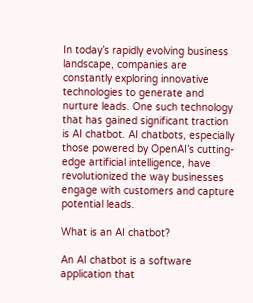In today’s rapidly evolving business landscape, companies are constantly exploring innovative technologies to generate and nurture leads. One such technology that has gained significant traction is AI chatbot. AI chatbots, especially those powered by OpenAI’s cutting-edge artificial intelligence, have revolutionized the way businesses engage with customers and capture potential leads.

What is an AI chatbot?

An AI chatbot is a software application that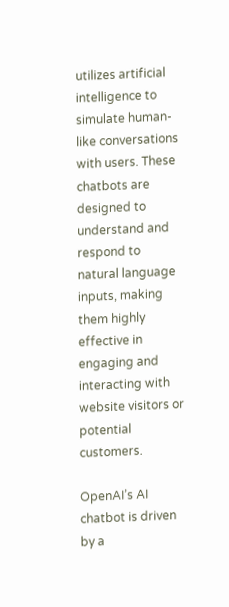utilizes artificial intelligence to simulate human-like conversations with users. These chatbots are designed to understand and respond to natural language inputs, making them highly effective in engaging and interacting with website visitors or potential customers.

OpenAI’s AI chatbot is driven by a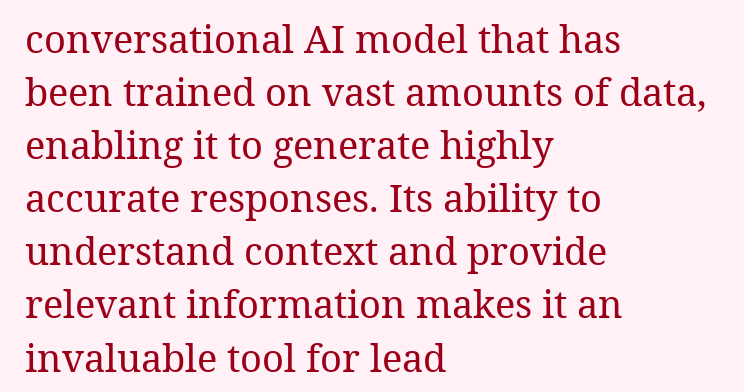conversational AI model that has been trained on vast amounts of data, enabling it to generate highly accurate responses. Its ability to understand context and provide relevant information makes it an invaluable tool for lead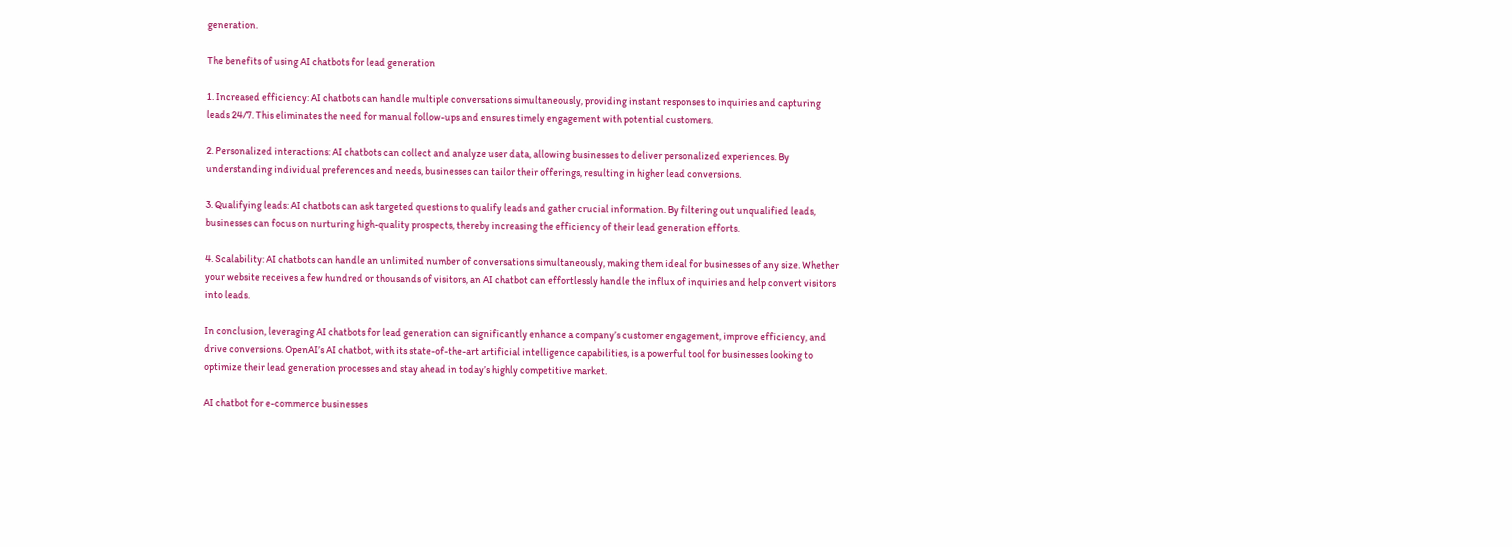generation.

The benefits of using AI chatbots for lead generation

1. Increased efficiency: AI chatbots can handle multiple conversations simultaneously, providing instant responses to inquiries and capturing leads 24/7. This eliminates the need for manual follow-ups and ensures timely engagement with potential customers.

2. Personalized interactions: AI chatbots can collect and analyze user data, allowing businesses to deliver personalized experiences. By understanding individual preferences and needs, businesses can tailor their offerings, resulting in higher lead conversions.

3. Qualifying leads: AI chatbots can ask targeted questions to qualify leads and gather crucial information. By filtering out unqualified leads, businesses can focus on nurturing high-quality prospects, thereby increasing the efficiency of their lead generation efforts.

4. Scalability: AI chatbots can handle an unlimited number of conversations simultaneously, making them ideal for businesses of any size. Whether your website receives a few hundred or thousands of visitors, an AI chatbot can effortlessly handle the influx of inquiries and help convert visitors into leads.

In conclusion, leveraging AI chatbots for lead generation can significantly enhance a company’s customer engagement, improve efficiency, and drive conversions. OpenAI’s AI chatbot, with its state-of-the-art artificial intelligence capabilities, is a powerful tool for businesses looking to optimize their lead generation processes and stay ahead in today’s highly competitive market.

AI chatbot for e-commerce businesses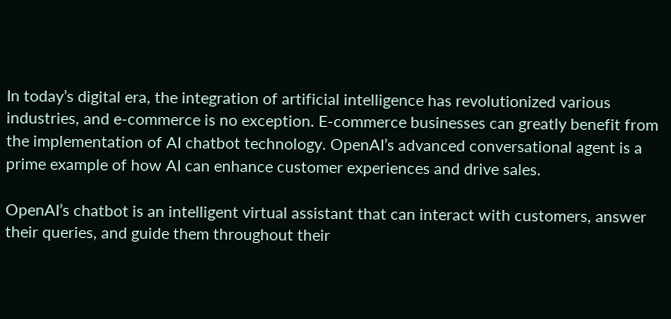In today’s digital era, the integration of artificial intelligence has revolutionized various industries, and e-commerce is no exception. E-commerce businesses can greatly benefit from the implementation of AI chatbot technology. OpenAI’s advanced conversational agent is a prime example of how AI can enhance customer experiences and drive sales.

OpenAI’s chatbot is an intelligent virtual assistant that can interact with customers, answer their queries, and guide them throughout their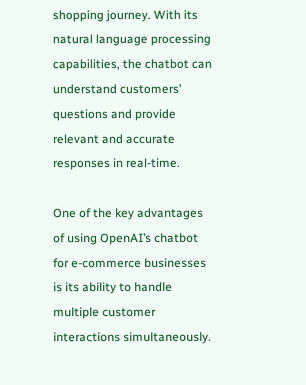shopping journey. With its natural language processing capabilities, the chatbot can understand customers’ questions and provide relevant and accurate responses in real-time.

One of the key advantages of using OpenAI’s chatbot for e-commerce businesses is its ability to handle multiple customer interactions simultaneously.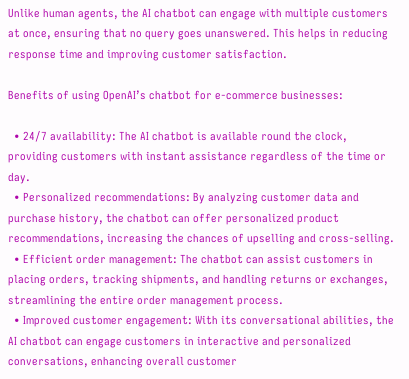Unlike human agents, the AI chatbot can engage with multiple customers at once, ensuring that no query goes unanswered. This helps in reducing response time and improving customer satisfaction.

Benefits of using OpenAI’s chatbot for e-commerce businesses:

  • 24/7 availability: The AI chatbot is available round the clock, providing customers with instant assistance regardless of the time or day.
  • Personalized recommendations: By analyzing customer data and purchase history, the chatbot can offer personalized product recommendations, increasing the chances of upselling and cross-selling.
  • Efficient order management: The chatbot can assist customers in placing orders, tracking shipments, and handling returns or exchanges, streamlining the entire order management process.
  • Improved customer engagement: With its conversational abilities, the AI chatbot can engage customers in interactive and personalized conversations, enhancing overall customer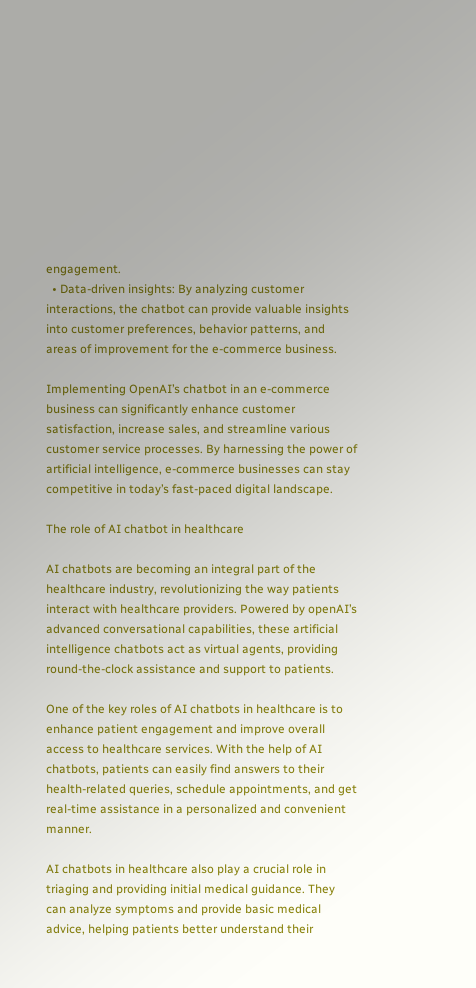engagement.
  • Data-driven insights: By analyzing customer interactions, the chatbot can provide valuable insights into customer preferences, behavior patterns, and areas of improvement for the e-commerce business.

Implementing OpenAI’s chatbot in an e-commerce business can significantly enhance customer satisfaction, increase sales, and streamline various customer service processes. By harnessing the power of artificial intelligence, e-commerce businesses can stay competitive in today’s fast-paced digital landscape.

The role of AI chatbot in healthcare

AI chatbots are becoming an integral part of the healthcare industry, revolutionizing the way patients interact with healthcare providers. Powered by openAI’s advanced conversational capabilities, these artificial intelligence chatbots act as virtual agents, providing round-the-clock assistance and support to patients.

One of the key roles of AI chatbots in healthcare is to enhance patient engagement and improve overall access to healthcare services. With the help of AI chatbots, patients can easily find answers to their health-related queries, schedule appointments, and get real-time assistance in a personalized and convenient manner.

AI chatbots in healthcare also play a crucial role in triaging and providing initial medical guidance. They can analyze symptoms and provide basic medical advice, helping patients better understand their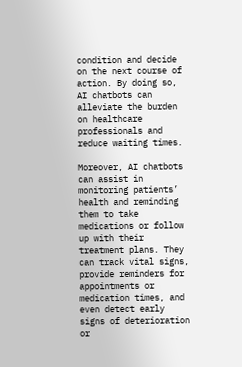condition and decide on the next course of action. By doing so, AI chatbots can alleviate the burden on healthcare professionals and reduce waiting times.

Moreover, AI chatbots can assist in monitoring patients’ health and reminding them to take medications or follow up with their treatment plans. They can track vital signs, provide reminders for appointments or medication times, and even detect early signs of deterioration or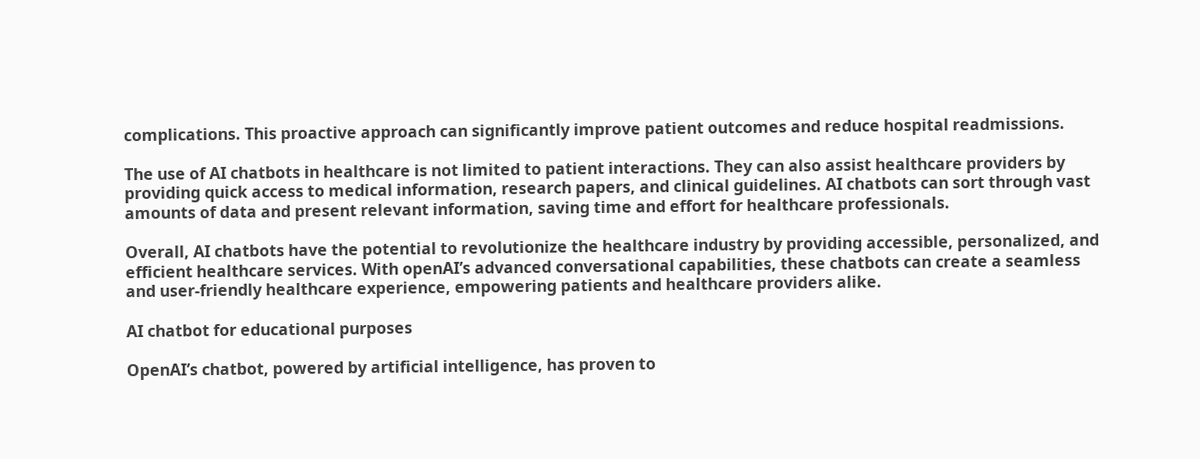complications. This proactive approach can significantly improve patient outcomes and reduce hospital readmissions.

The use of AI chatbots in healthcare is not limited to patient interactions. They can also assist healthcare providers by providing quick access to medical information, research papers, and clinical guidelines. AI chatbots can sort through vast amounts of data and present relevant information, saving time and effort for healthcare professionals.

Overall, AI chatbots have the potential to revolutionize the healthcare industry by providing accessible, personalized, and efficient healthcare services. With openAI’s advanced conversational capabilities, these chatbots can create a seamless and user-friendly healthcare experience, empowering patients and healthcare providers alike.

AI chatbot for educational purposes

OpenAI’s chatbot, powered by artificial intelligence, has proven to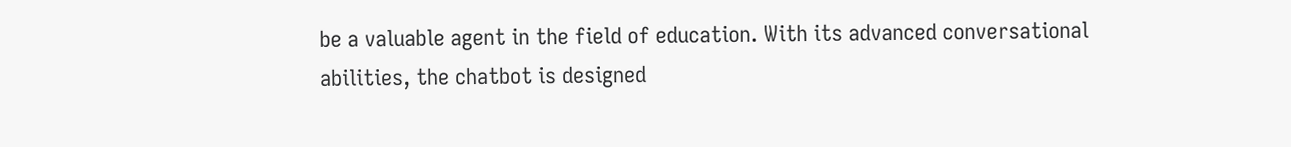be a valuable agent in the field of education. With its advanced conversational abilities, the chatbot is designed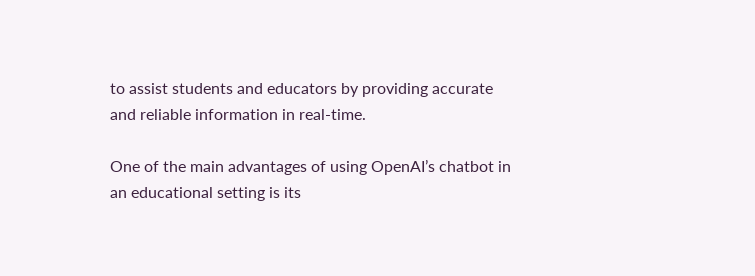to assist students and educators by providing accurate and reliable information in real-time.

One of the main advantages of using OpenAI’s chatbot in an educational setting is its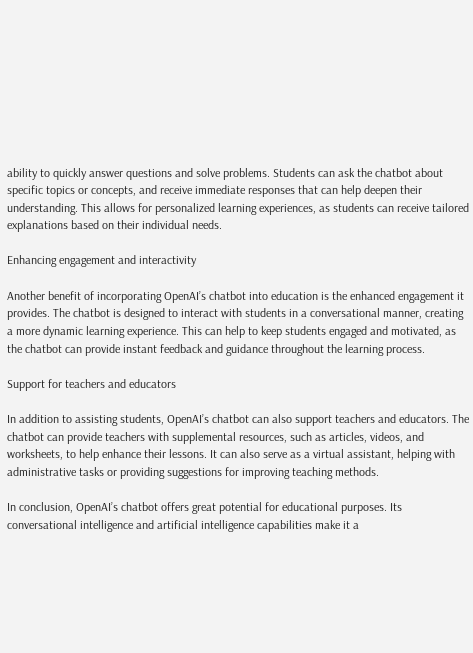ability to quickly answer questions and solve problems. Students can ask the chatbot about specific topics or concepts, and receive immediate responses that can help deepen their understanding. This allows for personalized learning experiences, as students can receive tailored explanations based on their individual needs.

Enhancing engagement and interactivity

Another benefit of incorporating OpenAI’s chatbot into education is the enhanced engagement it provides. The chatbot is designed to interact with students in a conversational manner, creating a more dynamic learning experience. This can help to keep students engaged and motivated, as the chatbot can provide instant feedback and guidance throughout the learning process.

Support for teachers and educators

In addition to assisting students, OpenAI’s chatbot can also support teachers and educators. The chatbot can provide teachers with supplemental resources, such as articles, videos, and worksheets, to help enhance their lessons. It can also serve as a virtual assistant, helping with administrative tasks or providing suggestions for improving teaching methods.

In conclusion, OpenAI’s chatbot offers great potential for educational purposes. Its conversational intelligence and artificial intelligence capabilities make it a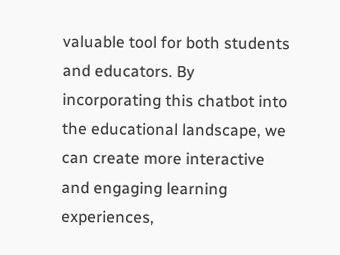valuable tool for both students and educators. By incorporating this chatbot into the educational landscape, we can create more interactive and engaging learning experiences,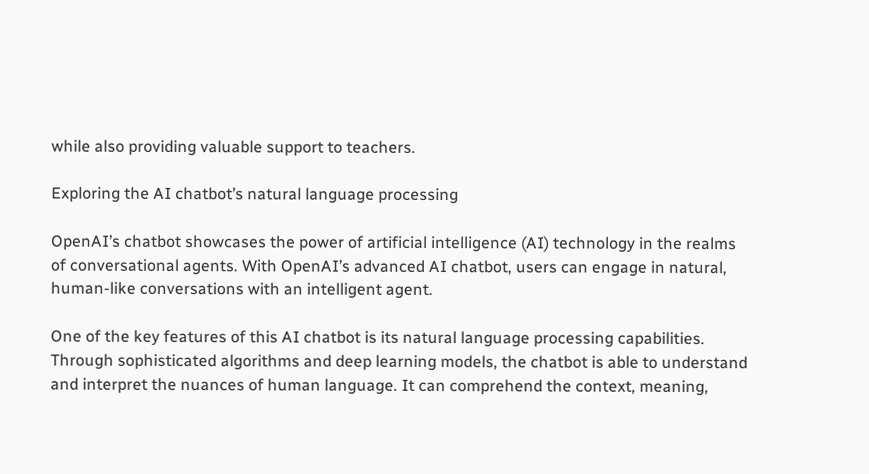while also providing valuable support to teachers.

Exploring the AI chatbot’s natural language processing

OpenAI’s chatbot showcases the power of artificial intelligence (AI) technology in the realms of conversational agents. With OpenAI’s advanced AI chatbot, users can engage in natural, human-like conversations with an intelligent agent.

One of the key features of this AI chatbot is its natural language processing capabilities. Through sophisticated algorithms and deep learning models, the chatbot is able to understand and interpret the nuances of human language. It can comprehend the context, meaning,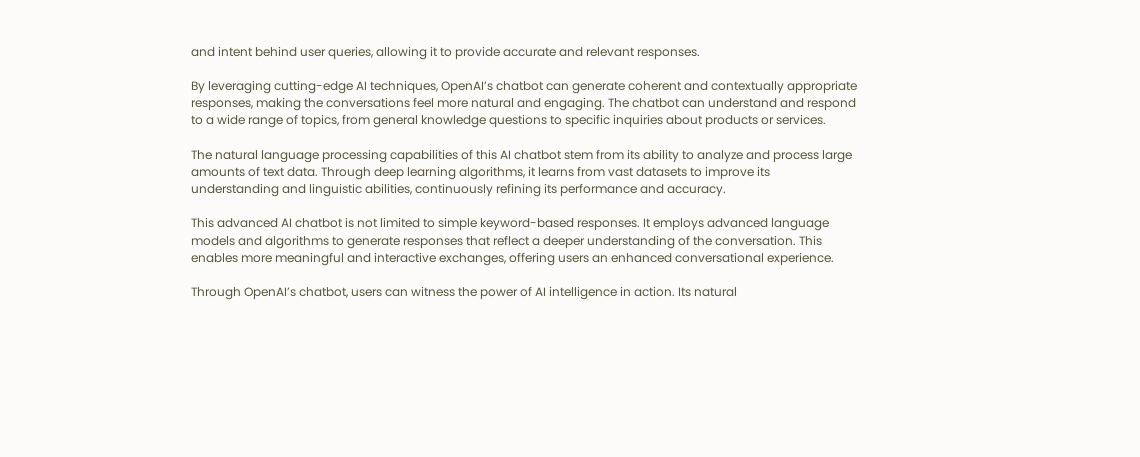and intent behind user queries, allowing it to provide accurate and relevant responses.

By leveraging cutting-edge AI techniques, OpenAI’s chatbot can generate coherent and contextually appropriate responses, making the conversations feel more natural and engaging. The chatbot can understand and respond to a wide range of topics, from general knowledge questions to specific inquiries about products or services.

The natural language processing capabilities of this AI chatbot stem from its ability to analyze and process large amounts of text data. Through deep learning algorithms, it learns from vast datasets to improve its understanding and linguistic abilities, continuously refining its performance and accuracy.

This advanced AI chatbot is not limited to simple keyword-based responses. It employs advanced language models and algorithms to generate responses that reflect a deeper understanding of the conversation. This enables more meaningful and interactive exchanges, offering users an enhanced conversational experience.

Through OpenAI’s chatbot, users can witness the power of AI intelligence in action. Its natural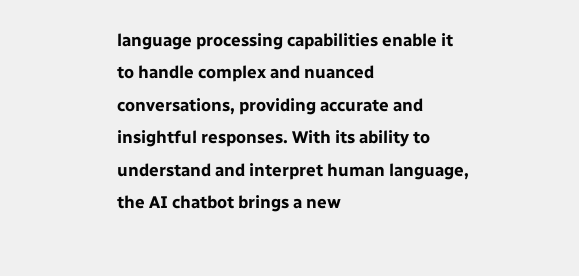language processing capabilities enable it to handle complex and nuanced conversations, providing accurate and insightful responses. With its ability to understand and interpret human language, the AI chatbot brings a new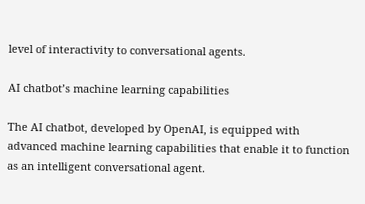level of interactivity to conversational agents.

AI chatbot’s machine learning capabilities

The AI chatbot, developed by OpenAI, is equipped with advanced machine learning capabilities that enable it to function as an intelligent conversational agent.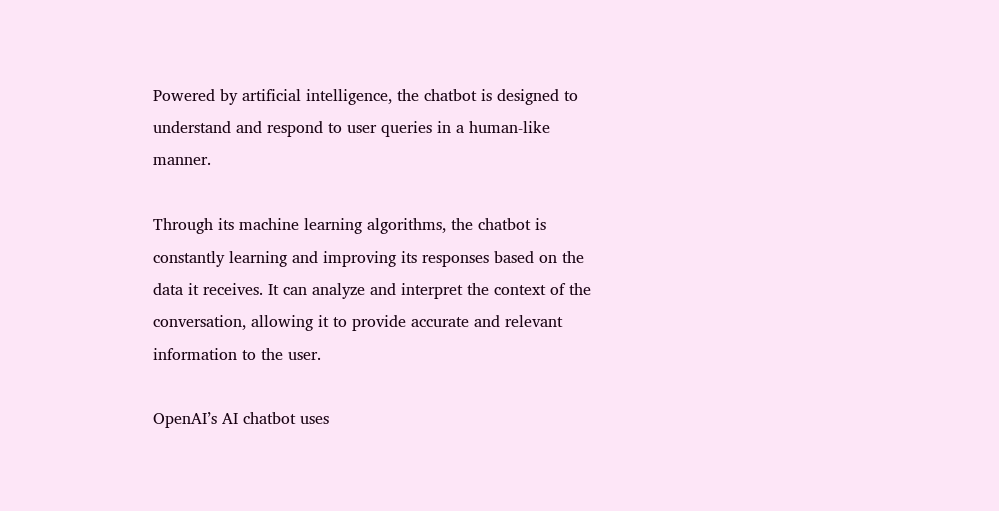Powered by artificial intelligence, the chatbot is designed to understand and respond to user queries in a human-like manner.

Through its machine learning algorithms, the chatbot is constantly learning and improving its responses based on the data it receives. It can analyze and interpret the context of the conversation, allowing it to provide accurate and relevant information to the user.

OpenAI’s AI chatbot uses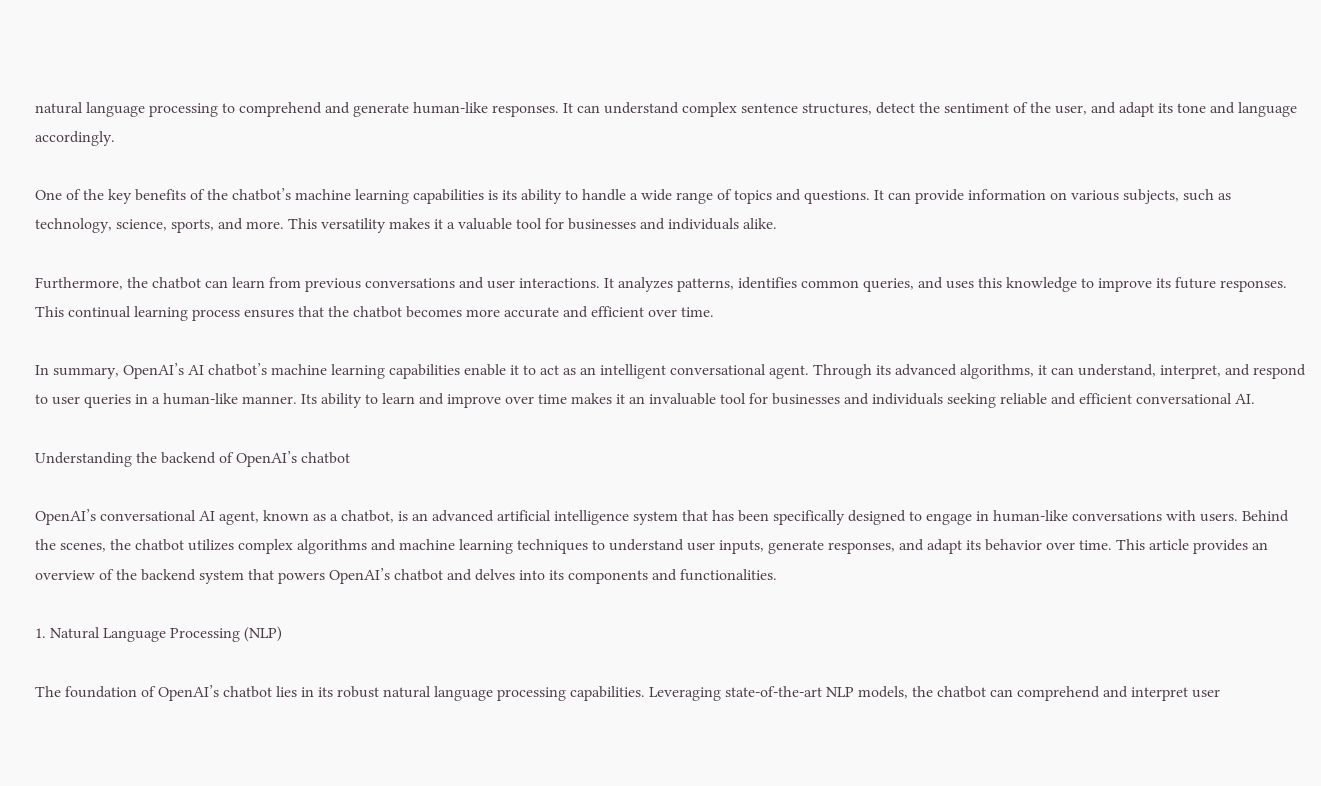natural language processing to comprehend and generate human-like responses. It can understand complex sentence structures, detect the sentiment of the user, and adapt its tone and language accordingly.

One of the key benefits of the chatbot’s machine learning capabilities is its ability to handle a wide range of topics and questions. It can provide information on various subjects, such as technology, science, sports, and more. This versatility makes it a valuable tool for businesses and individuals alike.

Furthermore, the chatbot can learn from previous conversations and user interactions. It analyzes patterns, identifies common queries, and uses this knowledge to improve its future responses. This continual learning process ensures that the chatbot becomes more accurate and efficient over time.

In summary, OpenAI’s AI chatbot’s machine learning capabilities enable it to act as an intelligent conversational agent. Through its advanced algorithms, it can understand, interpret, and respond to user queries in a human-like manner. Its ability to learn and improve over time makes it an invaluable tool for businesses and individuals seeking reliable and efficient conversational AI.

Understanding the backend of OpenAI’s chatbot

OpenAI’s conversational AI agent, known as a chatbot, is an advanced artificial intelligence system that has been specifically designed to engage in human-like conversations with users. Behind the scenes, the chatbot utilizes complex algorithms and machine learning techniques to understand user inputs, generate responses, and adapt its behavior over time. This article provides an overview of the backend system that powers OpenAI’s chatbot and delves into its components and functionalities.

1. Natural Language Processing (NLP)

The foundation of OpenAI’s chatbot lies in its robust natural language processing capabilities. Leveraging state-of-the-art NLP models, the chatbot can comprehend and interpret user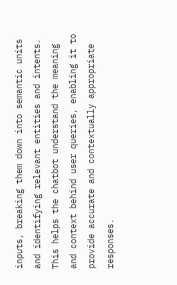inputs, breaking them down into semantic units and identifying relevant entities and intents. This helps the chatbot understand the meaning and context behind user queries, enabling it to provide accurate and contextually appropriate responses.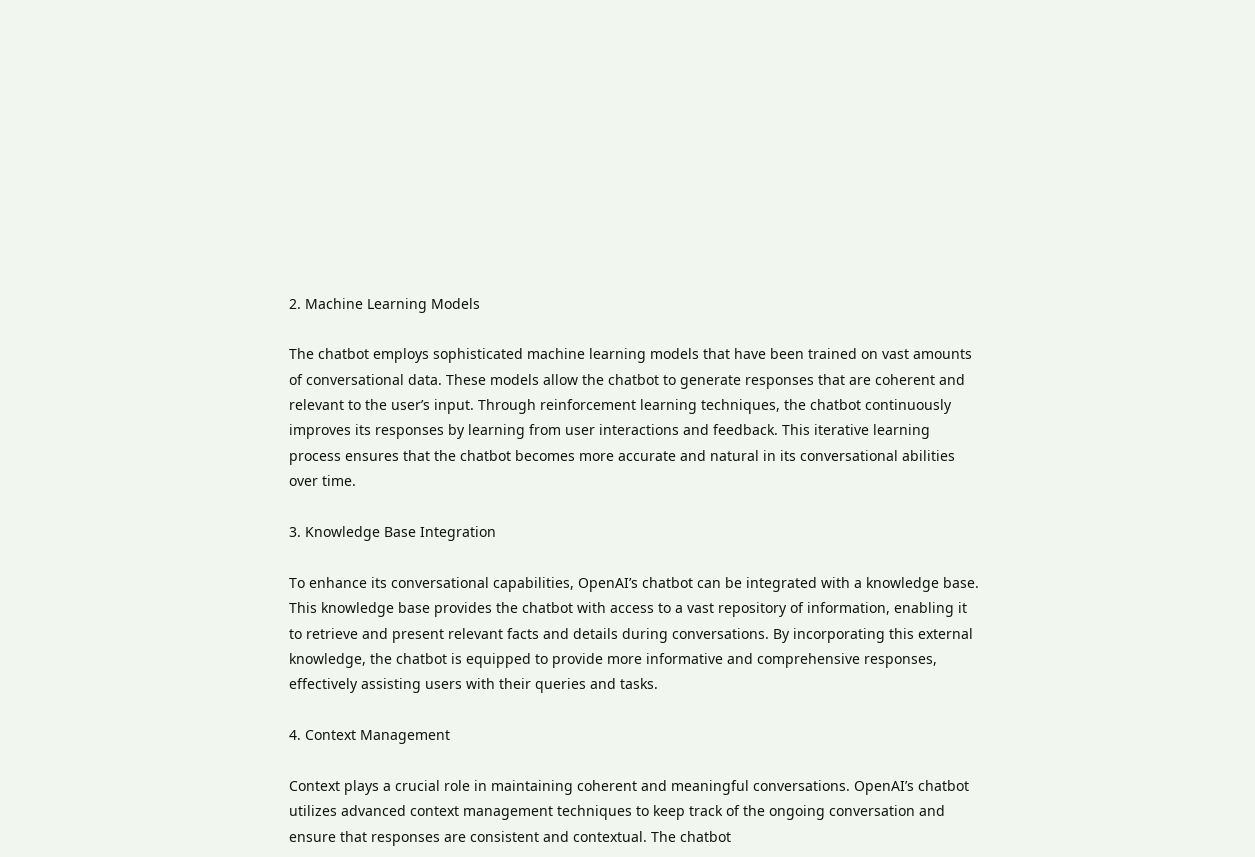2. Machine Learning Models

The chatbot employs sophisticated machine learning models that have been trained on vast amounts of conversational data. These models allow the chatbot to generate responses that are coherent and relevant to the user’s input. Through reinforcement learning techniques, the chatbot continuously improves its responses by learning from user interactions and feedback. This iterative learning process ensures that the chatbot becomes more accurate and natural in its conversational abilities over time.

3. Knowledge Base Integration

To enhance its conversational capabilities, OpenAI’s chatbot can be integrated with a knowledge base. This knowledge base provides the chatbot with access to a vast repository of information, enabling it to retrieve and present relevant facts and details during conversations. By incorporating this external knowledge, the chatbot is equipped to provide more informative and comprehensive responses, effectively assisting users with their queries and tasks.

4. Context Management

Context plays a crucial role in maintaining coherent and meaningful conversations. OpenAI’s chatbot utilizes advanced context management techniques to keep track of the ongoing conversation and ensure that responses are consistent and contextual. The chatbot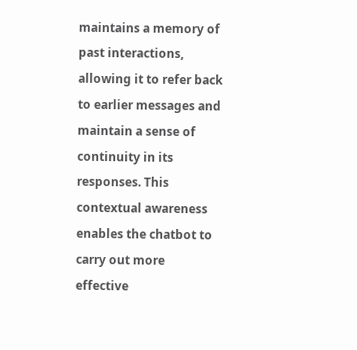maintains a memory of past interactions, allowing it to refer back to earlier messages and maintain a sense of continuity in its responses. This contextual awareness enables the chatbot to carry out more effective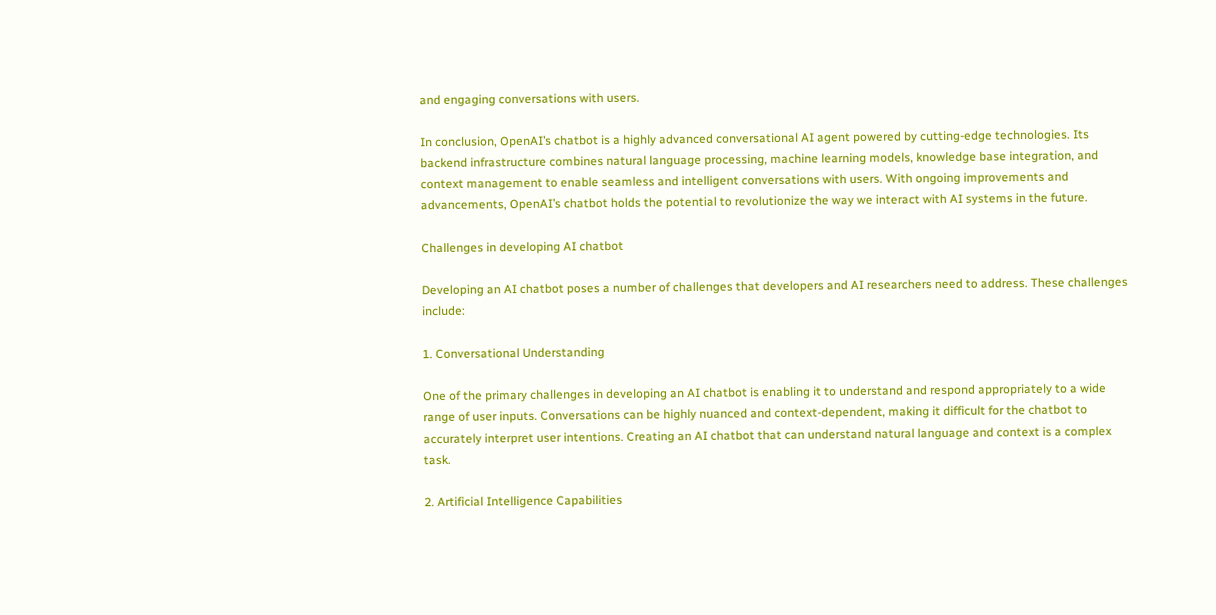and engaging conversations with users.

In conclusion, OpenAI’s chatbot is a highly advanced conversational AI agent powered by cutting-edge technologies. Its backend infrastructure combines natural language processing, machine learning models, knowledge base integration, and context management to enable seamless and intelligent conversations with users. With ongoing improvements and advancements, OpenAI’s chatbot holds the potential to revolutionize the way we interact with AI systems in the future.

Challenges in developing AI chatbot

Developing an AI chatbot poses a number of challenges that developers and AI researchers need to address. These challenges include:

1. Conversational Understanding

One of the primary challenges in developing an AI chatbot is enabling it to understand and respond appropriately to a wide range of user inputs. Conversations can be highly nuanced and context-dependent, making it difficult for the chatbot to accurately interpret user intentions. Creating an AI chatbot that can understand natural language and context is a complex task.

2. Artificial Intelligence Capabilities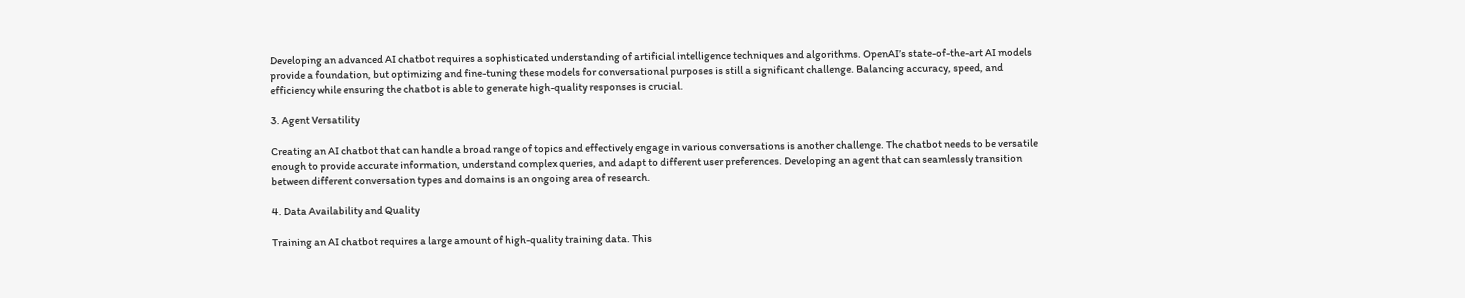Developing an advanced AI chatbot requires a sophisticated understanding of artificial intelligence techniques and algorithms. OpenAI’s state-of-the-art AI models provide a foundation, but optimizing and fine-tuning these models for conversational purposes is still a significant challenge. Balancing accuracy, speed, and efficiency while ensuring the chatbot is able to generate high-quality responses is crucial.

3. Agent Versatility

Creating an AI chatbot that can handle a broad range of topics and effectively engage in various conversations is another challenge. The chatbot needs to be versatile enough to provide accurate information, understand complex queries, and adapt to different user preferences. Developing an agent that can seamlessly transition between different conversation types and domains is an ongoing area of research.

4. Data Availability and Quality

Training an AI chatbot requires a large amount of high-quality training data. This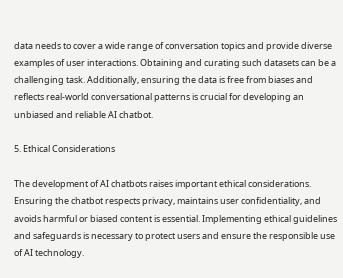data needs to cover a wide range of conversation topics and provide diverse examples of user interactions. Obtaining and curating such datasets can be a challenging task. Additionally, ensuring the data is free from biases and reflects real-world conversational patterns is crucial for developing an unbiased and reliable AI chatbot.

5. Ethical Considerations

The development of AI chatbots raises important ethical considerations. Ensuring the chatbot respects privacy, maintains user confidentiality, and avoids harmful or biased content is essential. Implementing ethical guidelines and safeguards is necessary to protect users and ensure the responsible use of AI technology.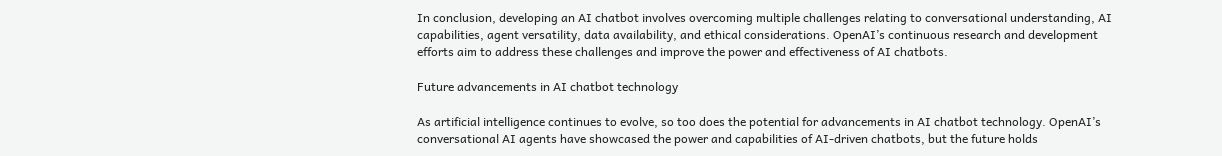In conclusion, developing an AI chatbot involves overcoming multiple challenges relating to conversational understanding, AI capabilities, agent versatility, data availability, and ethical considerations. OpenAI’s continuous research and development efforts aim to address these challenges and improve the power and effectiveness of AI chatbots.

Future advancements in AI chatbot technology

As artificial intelligence continues to evolve, so too does the potential for advancements in AI chatbot technology. OpenAI’s conversational AI agents have showcased the power and capabilities of AI-driven chatbots, but the future holds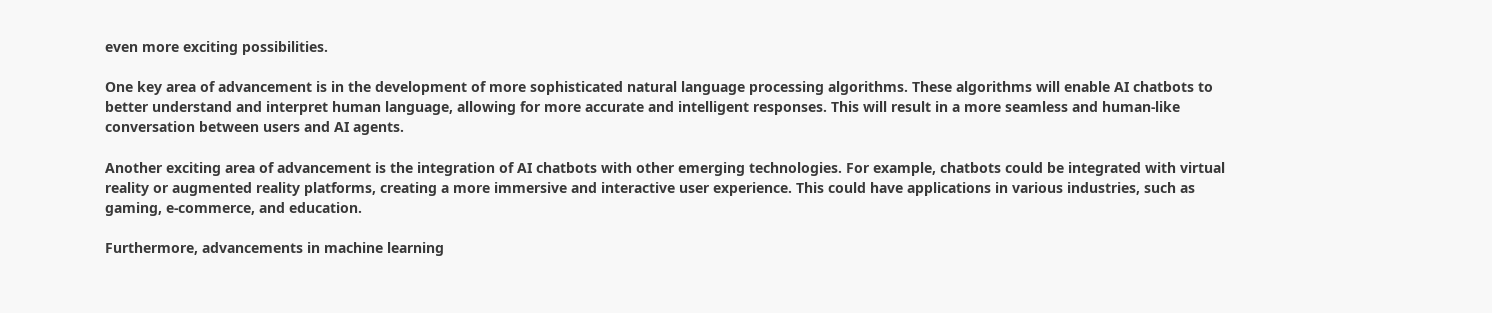even more exciting possibilities.

One key area of advancement is in the development of more sophisticated natural language processing algorithms. These algorithms will enable AI chatbots to better understand and interpret human language, allowing for more accurate and intelligent responses. This will result in a more seamless and human-like conversation between users and AI agents.

Another exciting area of advancement is the integration of AI chatbots with other emerging technologies. For example, chatbots could be integrated with virtual reality or augmented reality platforms, creating a more immersive and interactive user experience. This could have applications in various industries, such as gaming, e-commerce, and education.

Furthermore, advancements in machine learning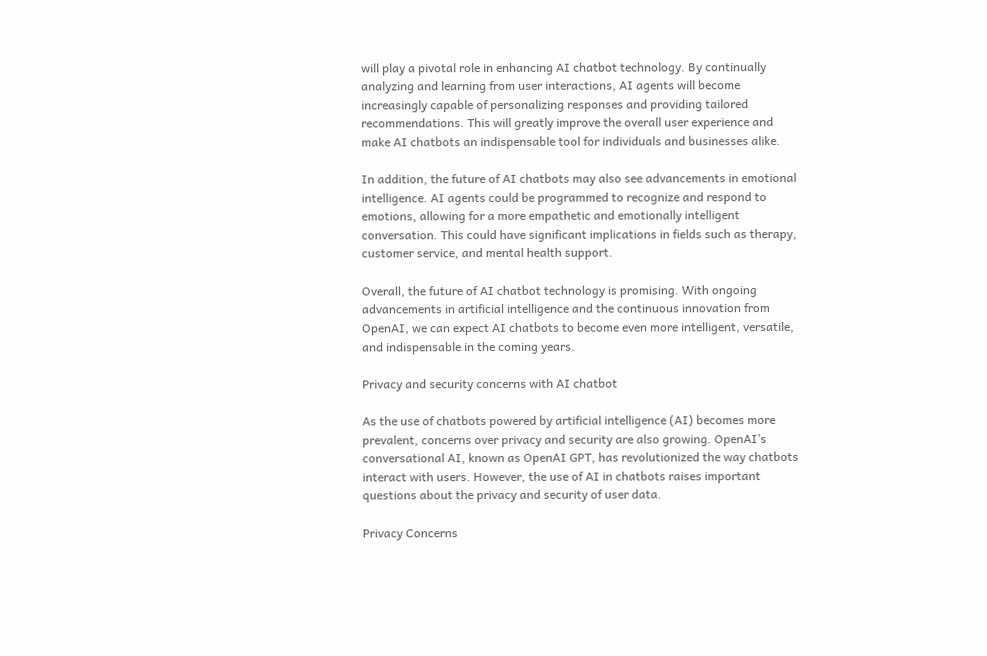will play a pivotal role in enhancing AI chatbot technology. By continually analyzing and learning from user interactions, AI agents will become increasingly capable of personalizing responses and providing tailored recommendations. This will greatly improve the overall user experience and make AI chatbots an indispensable tool for individuals and businesses alike.

In addition, the future of AI chatbots may also see advancements in emotional intelligence. AI agents could be programmed to recognize and respond to emotions, allowing for a more empathetic and emotionally intelligent conversation. This could have significant implications in fields such as therapy, customer service, and mental health support.

Overall, the future of AI chatbot technology is promising. With ongoing advancements in artificial intelligence and the continuous innovation from OpenAI, we can expect AI chatbots to become even more intelligent, versatile, and indispensable in the coming years.

Privacy and security concerns with AI chatbot

As the use of chatbots powered by artificial intelligence (AI) becomes more prevalent, concerns over privacy and security are also growing. OpenAI’s conversational AI, known as OpenAI GPT, has revolutionized the way chatbots interact with users. However, the use of AI in chatbots raises important questions about the privacy and security of user data.

Privacy Concerns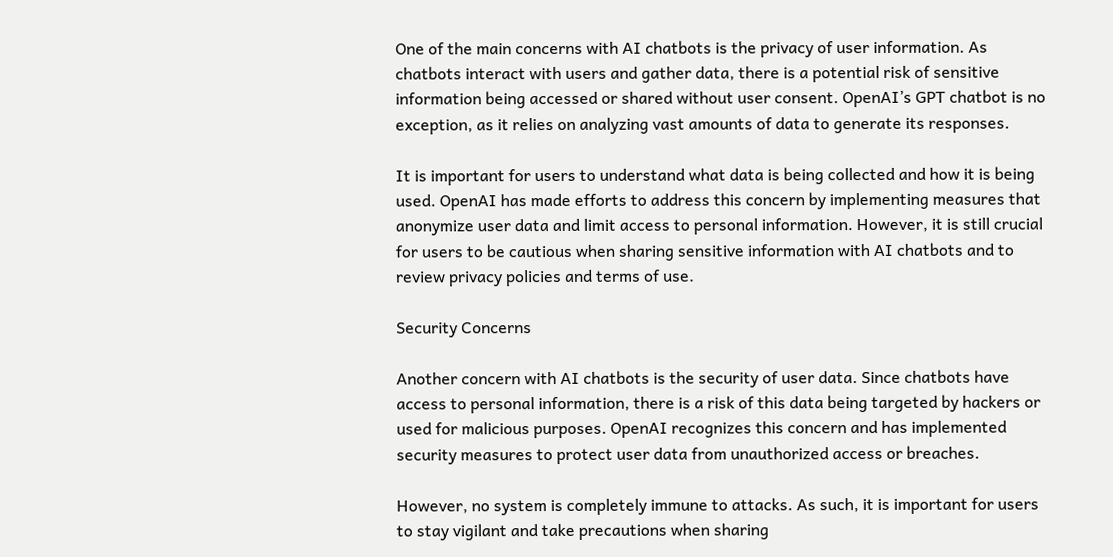One of the main concerns with AI chatbots is the privacy of user information. As chatbots interact with users and gather data, there is a potential risk of sensitive information being accessed or shared without user consent. OpenAI’s GPT chatbot is no exception, as it relies on analyzing vast amounts of data to generate its responses.

It is important for users to understand what data is being collected and how it is being used. OpenAI has made efforts to address this concern by implementing measures that anonymize user data and limit access to personal information. However, it is still crucial for users to be cautious when sharing sensitive information with AI chatbots and to review privacy policies and terms of use.

Security Concerns

Another concern with AI chatbots is the security of user data. Since chatbots have access to personal information, there is a risk of this data being targeted by hackers or used for malicious purposes. OpenAI recognizes this concern and has implemented security measures to protect user data from unauthorized access or breaches.

However, no system is completely immune to attacks. As such, it is important for users to stay vigilant and take precautions when sharing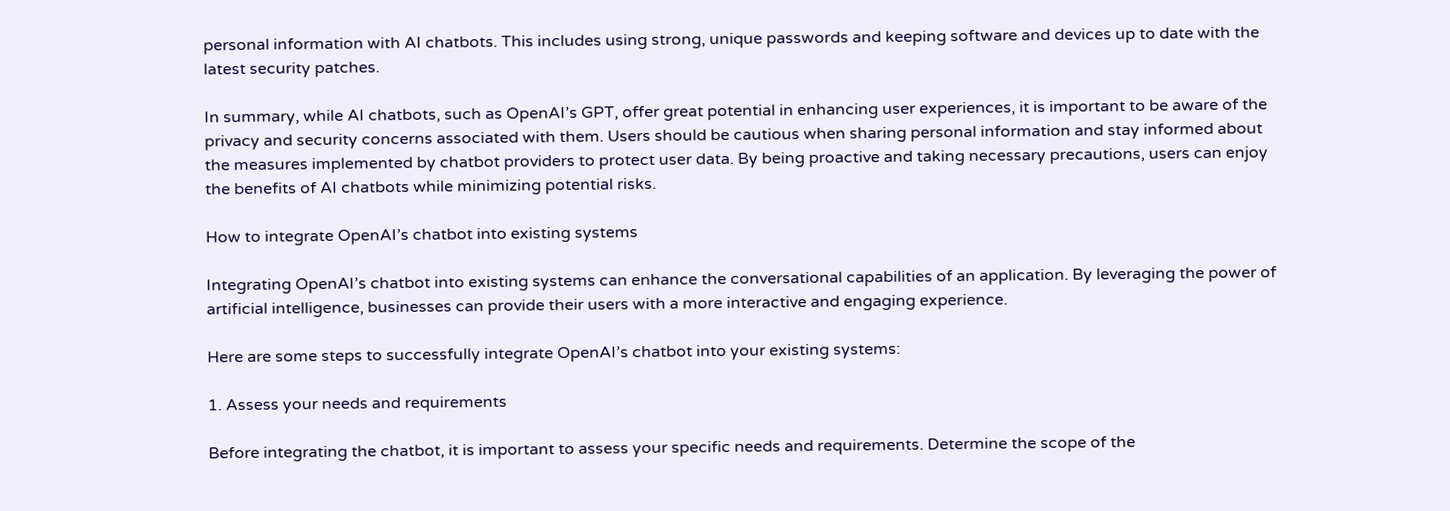personal information with AI chatbots. This includes using strong, unique passwords and keeping software and devices up to date with the latest security patches.

In summary, while AI chatbots, such as OpenAI’s GPT, offer great potential in enhancing user experiences, it is important to be aware of the privacy and security concerns associated with them. Users should be cautious when sharing personal information and stay informed about the measures implemented by chatbot providers to protect user data. By being proactive and taking necessary precautions, users can enjoy the benefits of AI chatbots while minimizing potential risks.

How to integrate OpenAI’s chatbot into existing systems

Integrating OpenAI’s chatbot into existing systems can enhance the conversational capabilities of an application. By leveraging the power of artificial intelligence, businesses can provide their users with a more interactive and engaging experience.

Here are some steps to successfully integrate OpenAI’s chatbot into your existing systems:

1. Assess your needs and requirements

Before integrating the chatbot, it is important to assess your specific needs and requirements. Determine the scope of the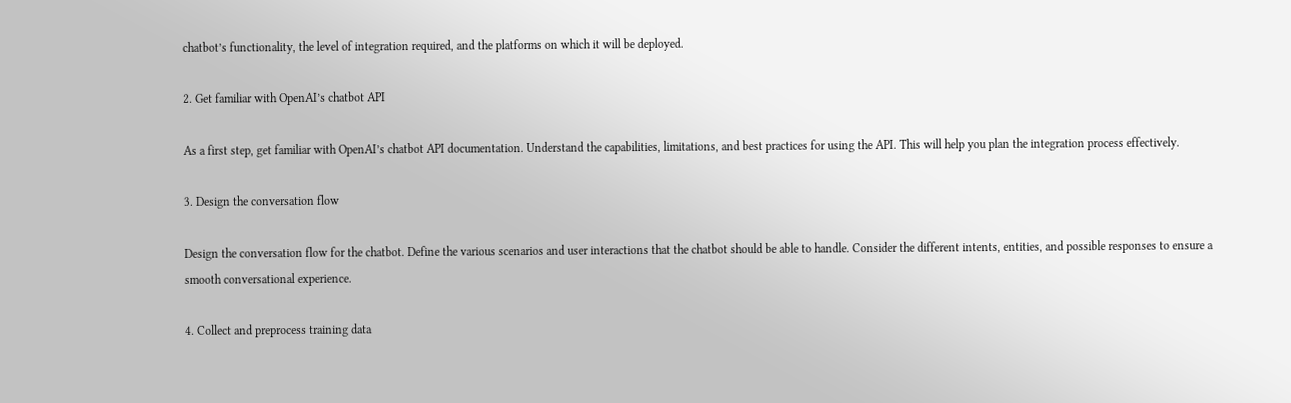chatbot’s functionality, the level of integration required, and the platforms on which it will be deployed.

2. Get familiar with OpenAI’s chatbot API

As a first step, get familiar with OpenAI’s chatbot API documentation. Understand the capabilities, limitations, and best practices for using the API. This will help you plan the integration process effectively.

3. Design the conversation flow

Design the conversation flow for the chatbot. Define the various scenarios and user interactions that the chatbot should be able to handle. Consider the different intents, entities, and possible responses to ensure a smooth conversational experience.

4. Collect and preprocess training data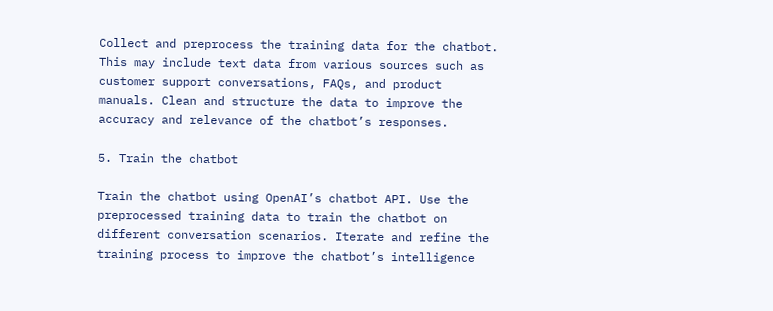Collect and preprocess the training data for the chatbot. This may include text data from various sources such as customer support conversations, FAQs, and product manuals. Clean and structure the data to improve the accuracy and relevance of the chatbot’s responses.

5. Train the chatbot

Train the chatbot using OpenAI’s chatbot API. Use the preprocessed training data to train the chatbot on different conversation scenarios. Iterate and refine the training process to improve the chatbot’s intelligence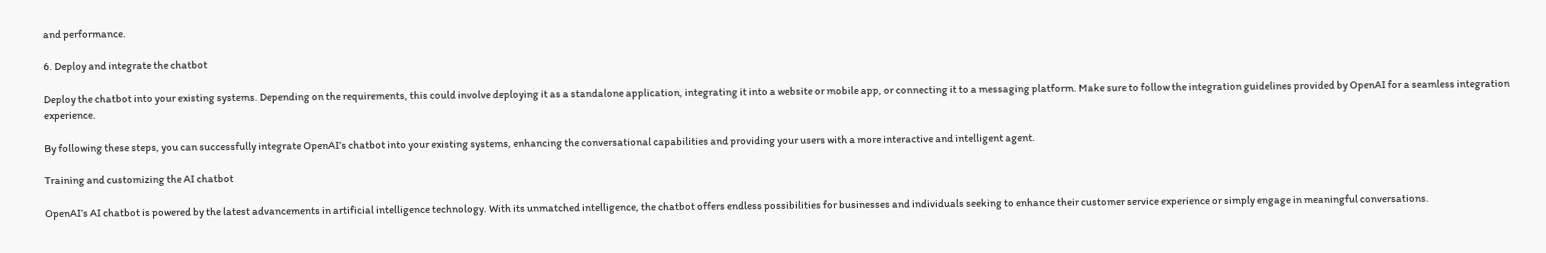and performance.

6. Deploy and integrate the chatbot

Deploy the chatbot into your existing systems. Depending on the requirements, this could involve deploying it as a standalone application, integrating it into a website or mobile app, or connecting it to a messaging platform. Make sure to follow the integration guidelines provided by OpenAI for a seamless integration experience.

By following these steps, you can successfully integrate OpenAI’s chatbot into your existing systems, enhancing the conversational capabilities and providing your users with a more interactive and intelligent agent.

Training and customizing the AI chatbot

OpenAI’s AI chatbot is powered by the latest advancements in artificial intelligence technology. With its unmatched intelligence, the chatbot offers endless possibilities for businesses and individuals seeking to enhance their customer service experience or simply engage in meaningful conversations.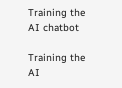Training the AI chatbot

Training the AI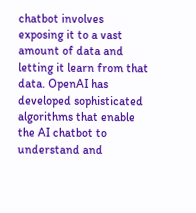chatbot involves exposing it to a vast amount of data and letting it learn from that data. OpenAI has developed sophisticated algorithms that enable the AI chatbot to understand and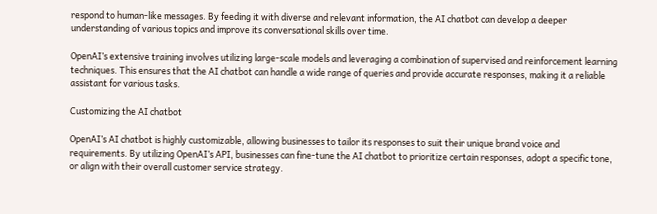respond to human-like messages. By feeding it with diverse and relevant information, the AI chatbot can develop a deeper understanding of various topics and improve its conversational skills over time.

OpenAI’s extensive training involves utilizing large-scale models and leveraging a combination of supervised and reinforcement learning techniques. This ensures that the AI chatbot can handle a wide range of queries and provide accurate responses, making it a reliable assistant for various tasks.

Customizing the AI chatbot

OpenAI’s AI chatbot is highly customizable, allowing businesses to tailor its responses to suit their unique brand voice and requirements. By utilizing OpenAI’s API, businesses can fine-tune the AI chatbot to prioritize certain responses, adopt a specific tone, or align with their overall customer service strategy.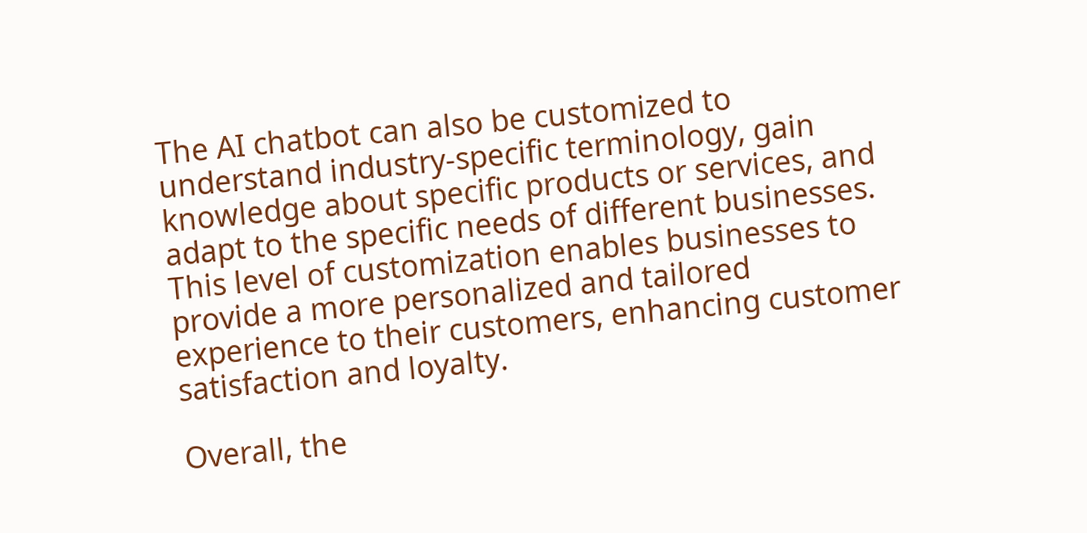The AI chatbot can also be customized to understand industry-specific terminology, gain knowledge about specific products or services, and adapt to the specific needs of different businesses. This level of customization enables businesses to provide a more personalized and tailored experience to their customers, enhancing customer satisfaction and loyalty.

Overall, the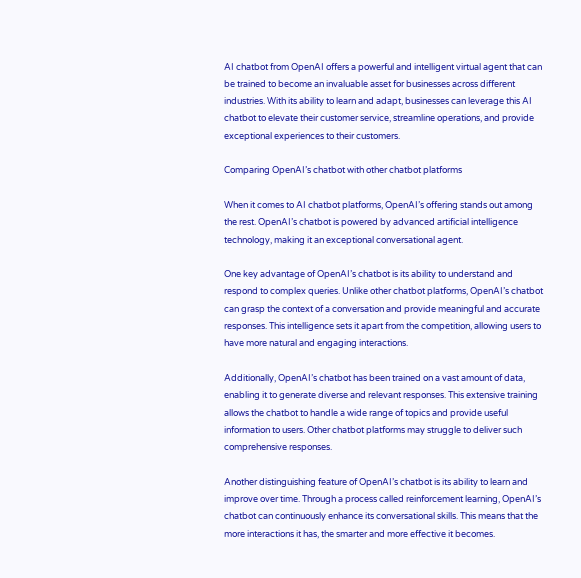AI chatbot from OpenAI offers a powerful and intelligent virtual agent that can be trained to become an invaluable asset for businesses across different industries. With its ability to learn and adapt, businesses can leverage this AI chatbot to elevate their customer service, streamline operations, and provide exceptional experiences to their customers.

Comparing OpenAI’s chatbot with other chatbot platforms

When it comes to AI chatbot platforms, OpenAI’s offering stands out among the rest. OpenAI’s chatbot is powered by advanced artificial intelligence technology, making it an exceptional conversational agent.

One key advantage of OpenAI’s chatbot is its ability to understand and respond to complex queries. Unlike other chatbot platforms, OpenAI’s chatbot can grasp the context of a conversation and provide meaningful and accurate responses. This intelligence sets it apart from the competition, allowing users to have more natural and engaging interactions.

Additionally, OpenAI’s chatbot has been trained on a vast amount of data, enabling it to generate diverse and relevant responses. This extensive training allows the chatbot to handle a wide range of topics and provide useful information to users. Other chatbot platforms may struggle to deliver such comprehensive responses.

Another distinguishing feature of OpenAI’s chatbot is its ability to learn and improve over time. Through a process called reinforcement learning, OpenAI’s chatbot can continuously enhance its conversational skills. This means that the more interactions it has, the smarter and more effective it becomes.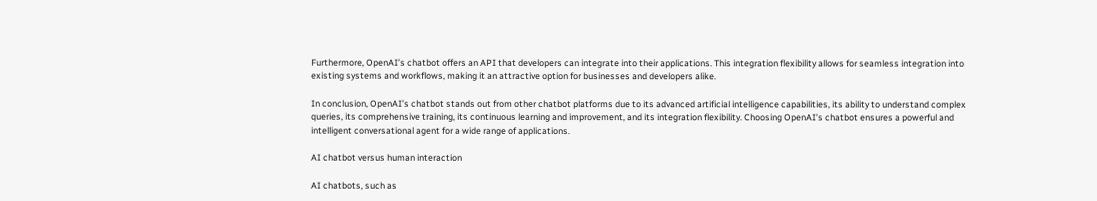Furthermore, OpenAI’s chatbot offers an API that developers can integrate into their applications. This integration flexibility allows for seamless integration into existing systems and workflows, making it an attractive option for businesses and developers alike.

In conclusion, OpenAI’s chatbot stands out from other chatbot platforms due to its advanced artificial intelligence capabilities, its ability to understand complex queries, its comprehensive training, its continuous learning and improvement, and its integration flexibility. Choosing OpenAI’s chatbot ensures a powerful and intelligent conversational agent for a wide range of applications.

AI chatbot versus human interaction

AI chatbots, such as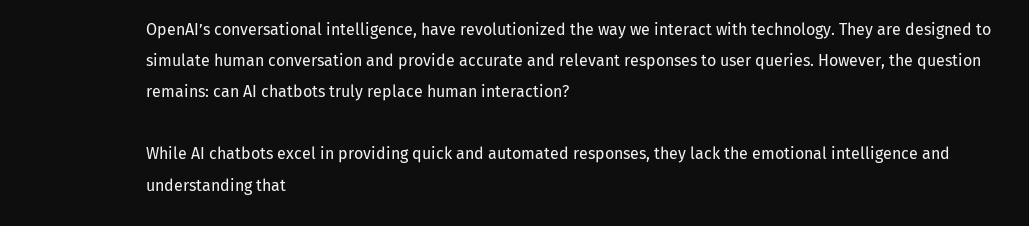OpenAI’s conversational intelligence, have revolutionized the way we interact with technology. They are designed to simulate human conversation and provide accurate and relevant responses to user queries. However, the question remains: can AI chatbots truly replace human interaction?

While AI chatbots excel in providing quick and automated responses, they lack the emotional intelligence and understanding that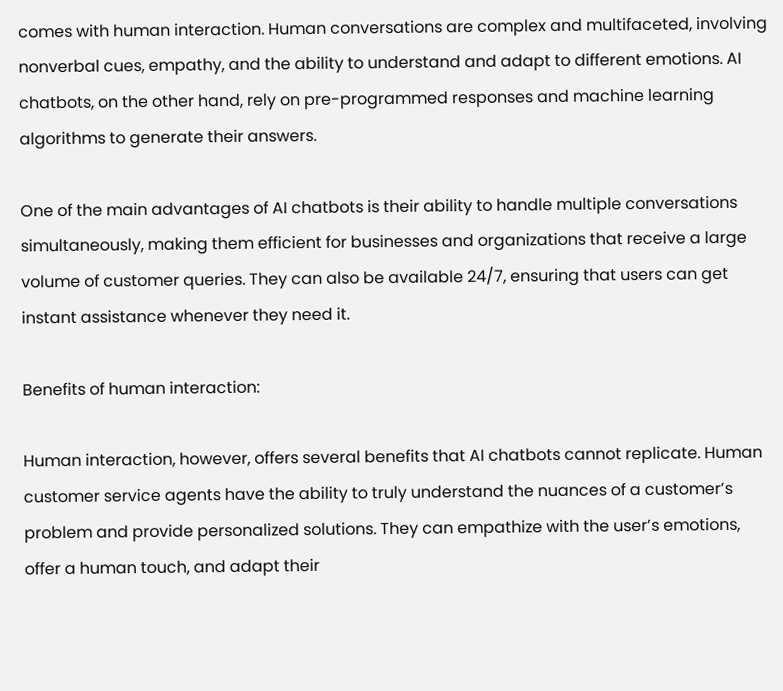comes with human interaction. Human conversations are complex and multifaceted, involving nonverbal cues, empathy, and the ability to understand and adapt to different emotions. AI chatbots, on the other hand, rely on pre-programmed responses and machine learning algorithms to generate their answers.

One of the main advantages of AI chatbots is their ability to handle multiple conversations simultaneously, making them efficient for businesses and organizations that receive a large volume of customer queries. They can also be available 24/7, ensuring that users can get instant assistance whenever they need it.

Benefits of human interaction:

Human interaction, however, offers several benefits that AI chatbots cannot replicate. Human customer service agents have the ability to truly understand the nuances of a customer’s problem and provide personalized solutions. They can empathize with the user’s emotions, offer a human touch, and adapt their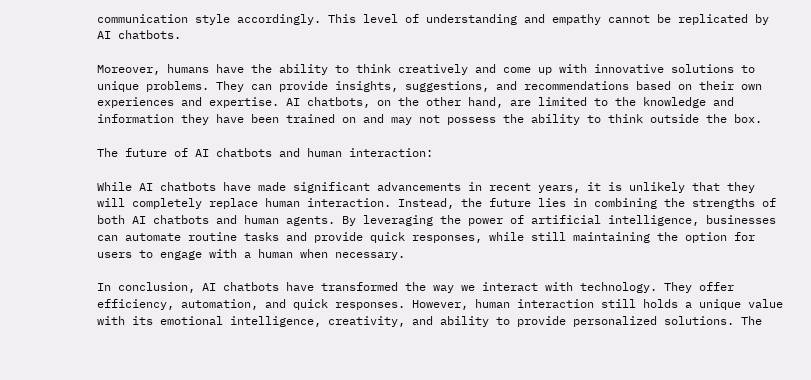communication style accordingly. This level of understanding and empathy cannot be replicated by AI chatbots.

Moreover, humans have the ability to think creatively and come up with innovative solutions to unique problems. They can provide insights, suggestions, and recommendations based on their own experiences and expertise. AI chatbots, on the other hand, are limited to the knowledge and information they have been trained on and may not possess the ability to think outside the box.

The future of AI chatbots and human interaction:

While AI chatbots have made significant advancements in recent years, it is unlikely that they will completely replace human interaction. Instead, the future lies in combining the strengths of both AI chatbots and human agents. By leveraging the power of artificial intelligence, businesses can automate routine tasks and provide quick responses, while still maintaining the option for users to engage with a human when necessary.

In conclusion, AI chatbots have transformed the way we interact with technology. They offer efficiency, automation, and quick responses. However, human interaction still holds a unique value with its emotional intelligence, creativity, and ability to provide personalized solutions. The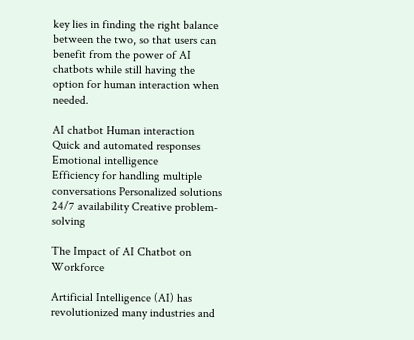key lies in finding the right balance between the two, so that users can benefit from the power of AI chatbots while still having the option for human interaction when needed.

AI chatbot Human interaction
Quick and automated responses Emotional intelligence
Efficiency for handling multiple conversations Personalized solutions
24/7 availability Creative problem-solving

The Impact of AI Chatbot on Workforce

Artificial Intelligence (AI) has revolutionized many industries and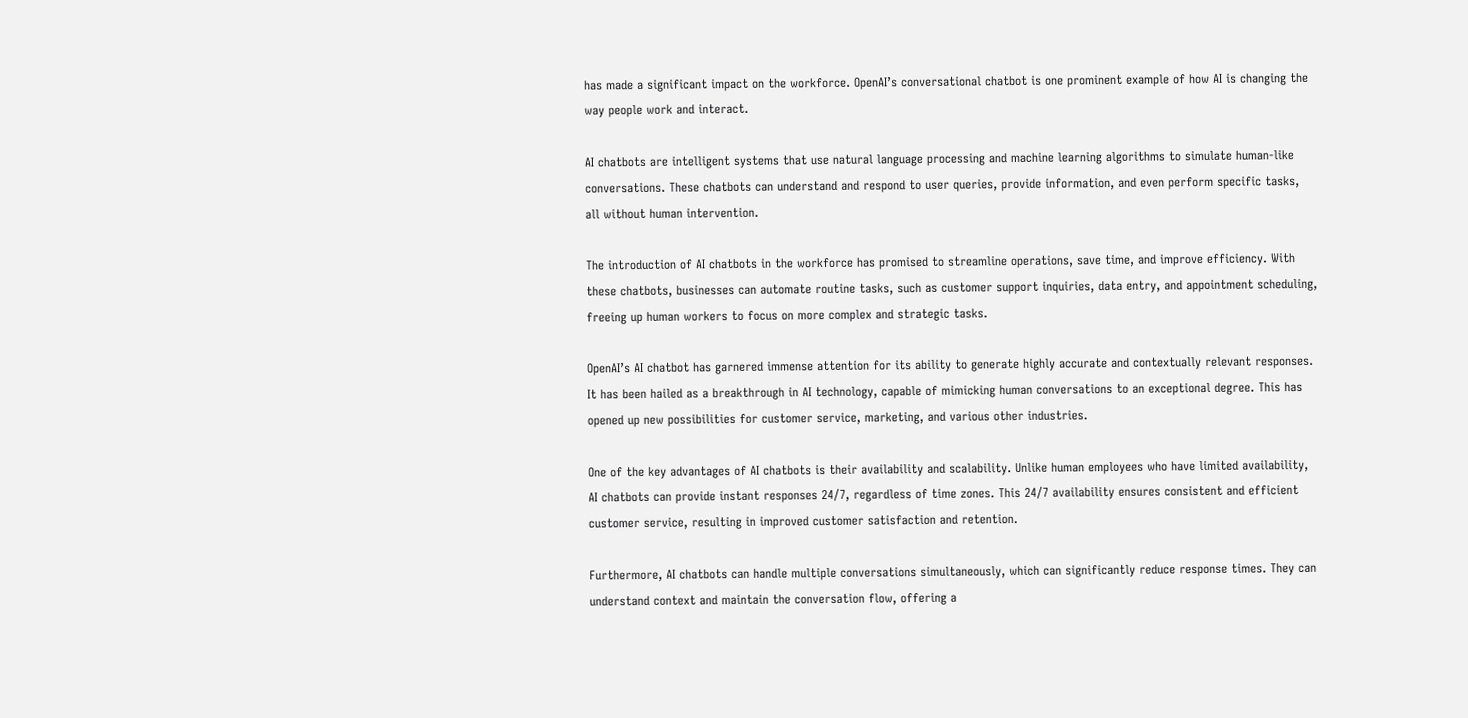has made a significant impact on the workforce. OpenAI’s conversational chatbot is one prominent example of how AI is changing the way people work and interact.

AI chatbots are intelligent systems that use natural language processing and machine learning algorithms to simulate human-like conversations. These chatbots can understand and respond to user queries, provide information, and even perform specific tasks, all without human intervention.

The introduction of AI chatbots in the workforce has promised to streamline operations, save time, and improve efficiency. With these chatbots, businesses can automate routine tasks, such as customer support inquiries, data entry, and appointment scheduling, freeing up human workers to focus on more complex and strategic tasks.

OpenAI’s AI chatbot has garnered immense attention for its ability to generate highly accurate and contextually relevant responses. It has been hailed as a breakthrough in AI technology, capable of mimicking human conversations to an exceptional degree. This has opened up new possibilities for customer service, marketing, and various other industries.

One of the key advantages of AI chatbots is their availability and scalability. Unlike human employees who have limited availability, AI chatbots can provide instant responses 24/7, regardless of time zones. This 24/7 availability ensures consistent and efficient customer service, resulting in improved customer satisfaction and retention.

Furthermore, AI chatbots can handle multiple conversations simultaneously, which can significantly reduce response times. They can understand context and maintain the conversation flow, offering a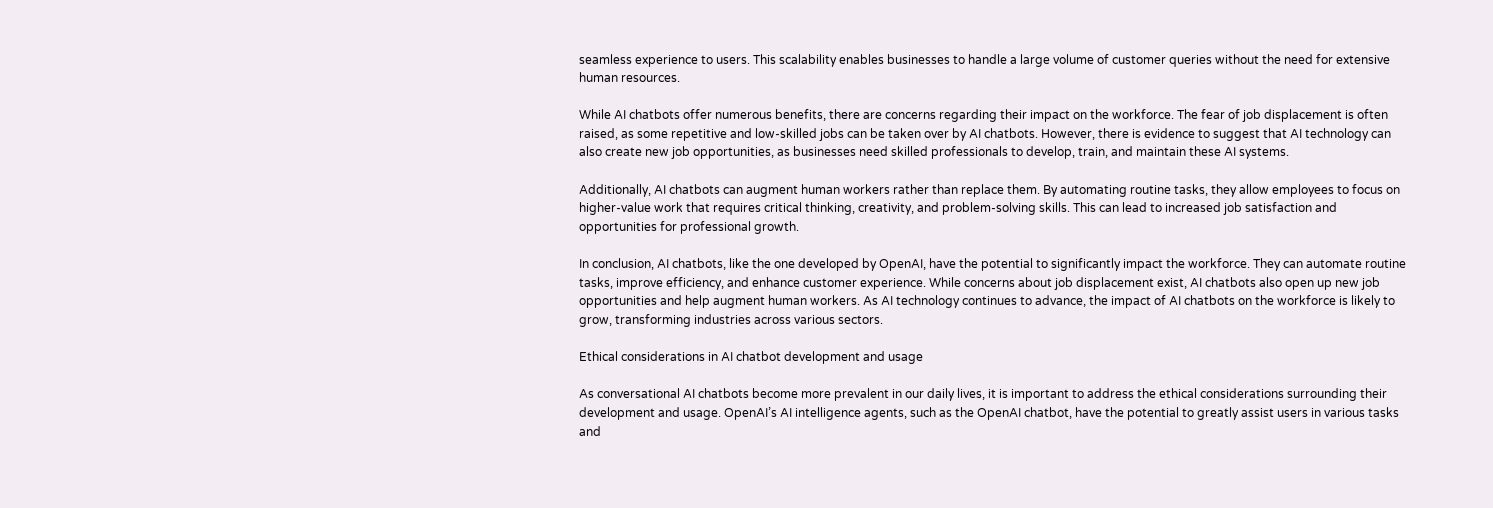seamless experience to users. This scalability enables businesses to handle a large volume of customer queries without the need for extensive human resources.

While AI chatbots offer numerous benefits, there are concerns regarding their impact on the workforce. The fear of job displacement is often raised, as some repetitive and low-skilled jobs can be taken over by AI chatbots. However, there is evidence to suggest that AI technology can also create new job opportunities, as businesses need skilled professionals to develop, train, and maintain these AI systems.

Additionally, AI chatbots can augment human workers rather than replace them. By automating routine tasks, they allow employees to focus on higher-value work that requires critical thinking, creativity, and problem-solving skills. This can lead to increased job satisfaction and opportunities for professional growth.

In conclusion, AI chatbots, like the one developed by OpenAI, have the potential to significantly impact the workforce. They can automate routine tasks, improve efficiency, and enhance customer experience. While concerns about job displacement exist, AI chatbots also open up new job opportunities and help augment human workers. As AI technology continues to advance, the impact of AI chatbots on the workforce is likely to grow, transforming industries across various sectors.

Ethical considerations in AI chatbot development and usage

As conversational AI chatbots become more prevalent in our daily lives, it is important to address the ethical considerations surrounding their development and usage. OpenAI’s AI intelligence agents, such as the OpenAI chatbot, have the potential to greatly assist users in various tasks and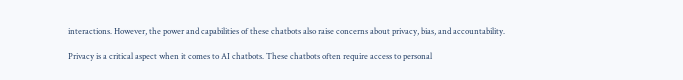interactions. However, the power and capabilities of these chatbots also raise concerns about privacy, bias, and accountability.

Privacy is a critical aspect when it comes to AI chatbots. These chatbots often require access to personal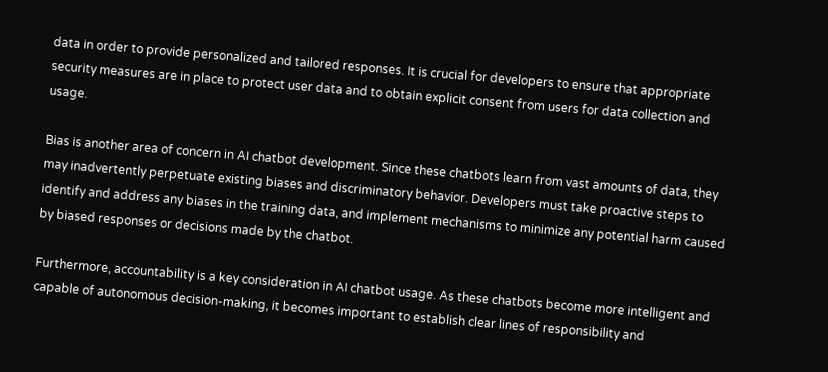data in order to provide personalized and tailored responses. It is crucial for developers to ensure that appropriate security measures are in place to protect user data and to obtain explicit consent from users for data collection and usage.

Bias is another area of concern in AI chatbot development. Since these chatbots learn from vast amounts of data, they may inadvertently perpetuate existing biases and discriminatory behavior. Developers must take proactive steps to identify and address any biases in the training data, and implement mechanisms to minimize any potential harm caused by biased responses or decisions made by the chatbot.

Furthermore, accountability is a key consideration in AI chatbot usage. As these chatbots become more intelligent and capable of autonomous decision-making, it becomes important to establish clear lines of responsibility and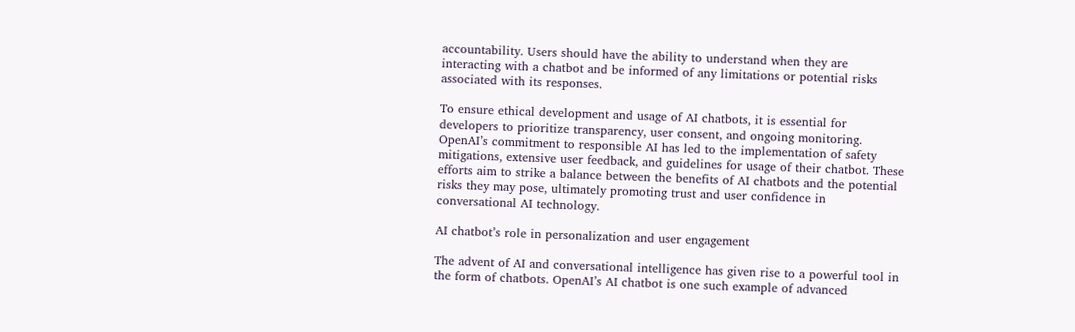accountability. Users should have the ability to understand when they are interacting with a chatbot and be informed of any limitations or potential risks associated with its responses.

To ensure ethical development and usage of AI chatbots, it is essential for developers to prioritize transparency, user consent, and ongoing monitoring. OpenAI’s commitment to responsible AI has led to the implementation of safety mitigations, extensive user feedback, and guidelines for usage of their chatbot. These efforts aim to strike a balance between the benefits of AI chatbots and the potential risks they may pose, ultimately promoting trust and user confidence in conversational AI technology.

AI chatbot’s role in personalization and user engagement

The advent of AI and conversational intelligence has given rise to a powerful tool in the form of chatbots. OpenAI’s AI chatbot is one such example of advanced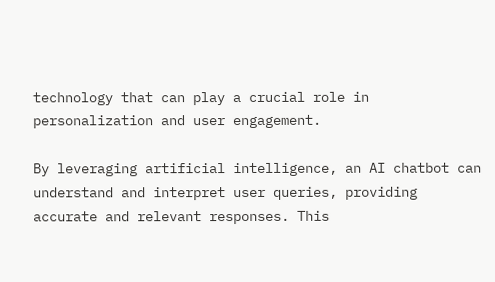technology that can play a crucial role in personalization and user engagement.

By leveraging artificial intelligence, an AI chatbot can understand and interpret user queries, providing accurate and relevant responses. This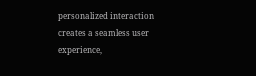personalized interaction creates a seamless user experience,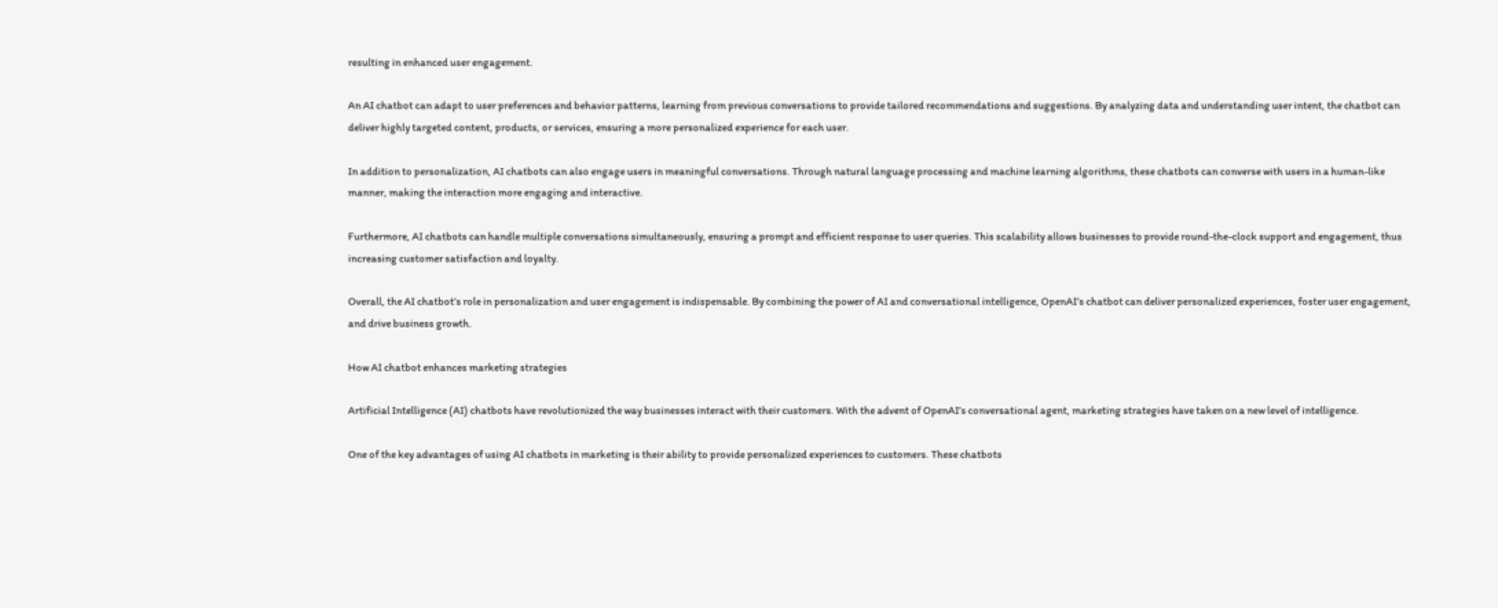resulting in enhanced user engagement.

An AI chatbot can adapt to user preferences and behavior patterns, learning from previous conversations to provide tailored recommendations and suggestions. By analyzing data and understanding user intent, the chatbot can deliver highly targeted content, products, or services, ensuring a more personalized experience for each user.

In addition to personalization, AI chatbots can also engage users in meaningful conversations. Through natural language processing and machine learning algorithms, these chatbots can converse with users in a human-like manner, making the interaction more engaging and interactive.

Furthermore, AI chatbots can handle multiple conversations simultaneously, ensuring a prompt and efficient response to user queries. This scalability allows businesses to provide round-the-clock support and engagement, thus increasing customer satisfaction and loyalty.

Overall, the AI chatbot’s role in personalization and user engagement is indispensable. By combining the power of AI and conversational intelligence, OpenAI’s chatbot can deliver personalized experiences, foster user engagement, and drive business growth.

How AI chatbot enhances marketing strategies

Artificial Intelligence (AI) chatbots have revolutionized the way businesses interact with their customers. With the advent of OpenAI’s conversational agent, marketing strategies have taken on a new level of intelligence.

One of the key advantages of using AI chatbots in marketing is their ability to provide personalized experiences to customers. These chatbots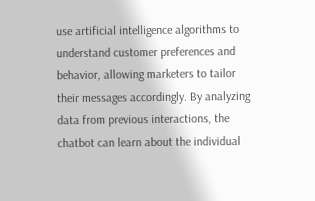use artificial intelligence algorithms to understand customer preferences and behavior, allowing marketers to tailor their messages accordingly. By analyzing data from previous interactions, the chatbot can learn about the individual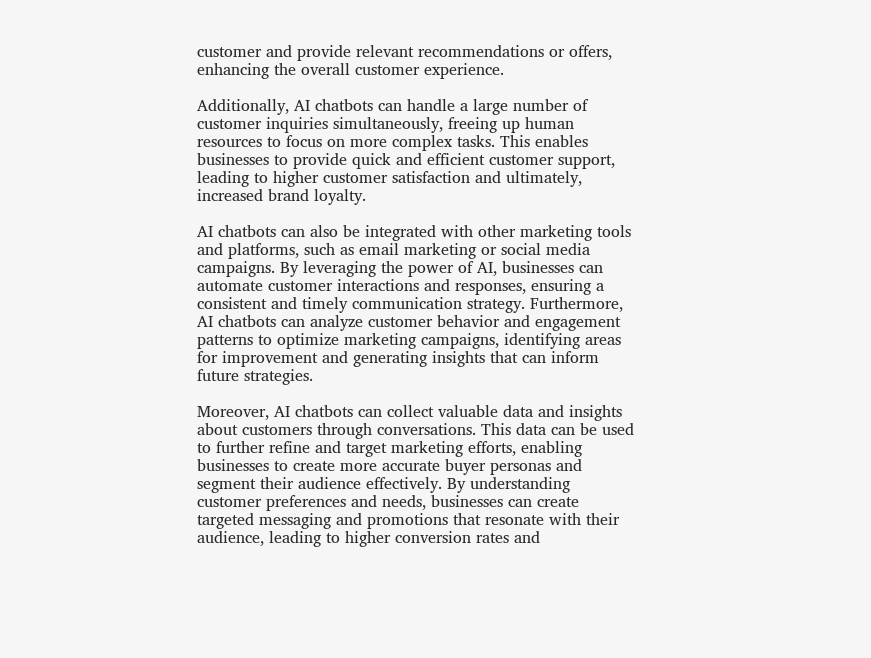customer and provide relevant recommendations or offers, enhancing the overall customer experience.

Additionally, AI chatbots can handle a large number of customer inquiries simultaneously, freeing up human resources to focus on more complex tasks. This enables businesses to provide quick and efficient customer support, leading to higher customer satisfaction and ultimately, increased brand loyalty.

AI chatbots can also be integrated with other marketing tools and platforms, such as email marketing or social media campaigns. By leveraging the power of AI, businesses can automate customer interactions and responses, ensuring a consistent and timely communication strategy. Furthermore, AI chatbots can analyze customer behavior and engagement patterns to optimize marketing campaigns, identifying areas for improvement and generating insights that can inform future strategies.

Moreover, AI chatbots can collect valuable data and insights about customers through conversations. This data can be used to further refine and target marketing efforts, enabling businesses to create more accurate buyer personas and segment their audience effectively. By understanding customer preferences and needs, businesses can create targeted messaging and promotions that resonate with their audience, leading to higher conversion rates and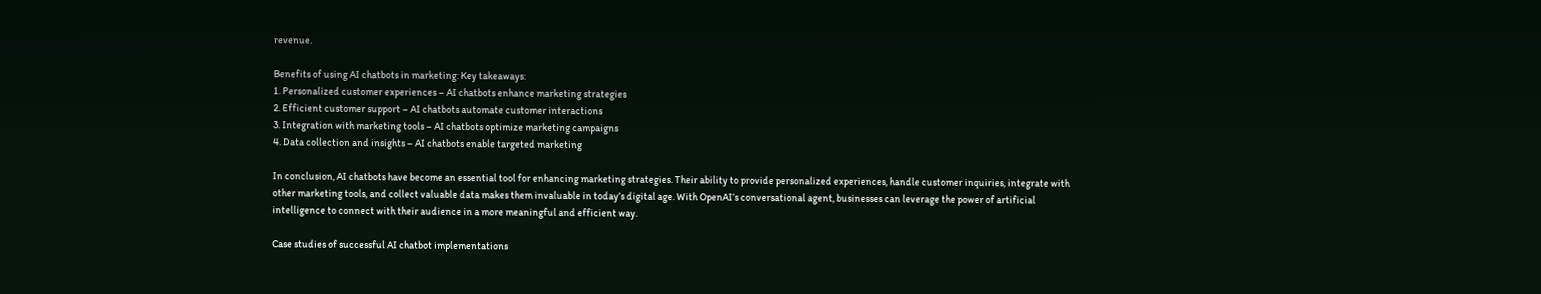revenue.

Benefits of using AI chatbots in marketing: Key takeaways:
1. Personalized customer experiences – AI chatbots enhance marketing strategies
2. Efficient customer support – AI chatbots automate customer interactions
3. Integration with marketing tools – AI chatbots optimize marketing campaigns
4. Data collection and insights – AI chatbots enable targeted marketing

In conclusion, AI chatbots have become an essential tool for enhancing marketing strategies. Their ability to provide personalized experiences, handle customer inquiries, integrate with other marketing tools, and collect valuable data makes them invaluable in today’s digital age. With OpenAI’s conversational agent, businesses can leverage the power of artificial intelligence to connect with their audience in a more meaningful and efficient way.

Case studies of successful AI chatbot implementations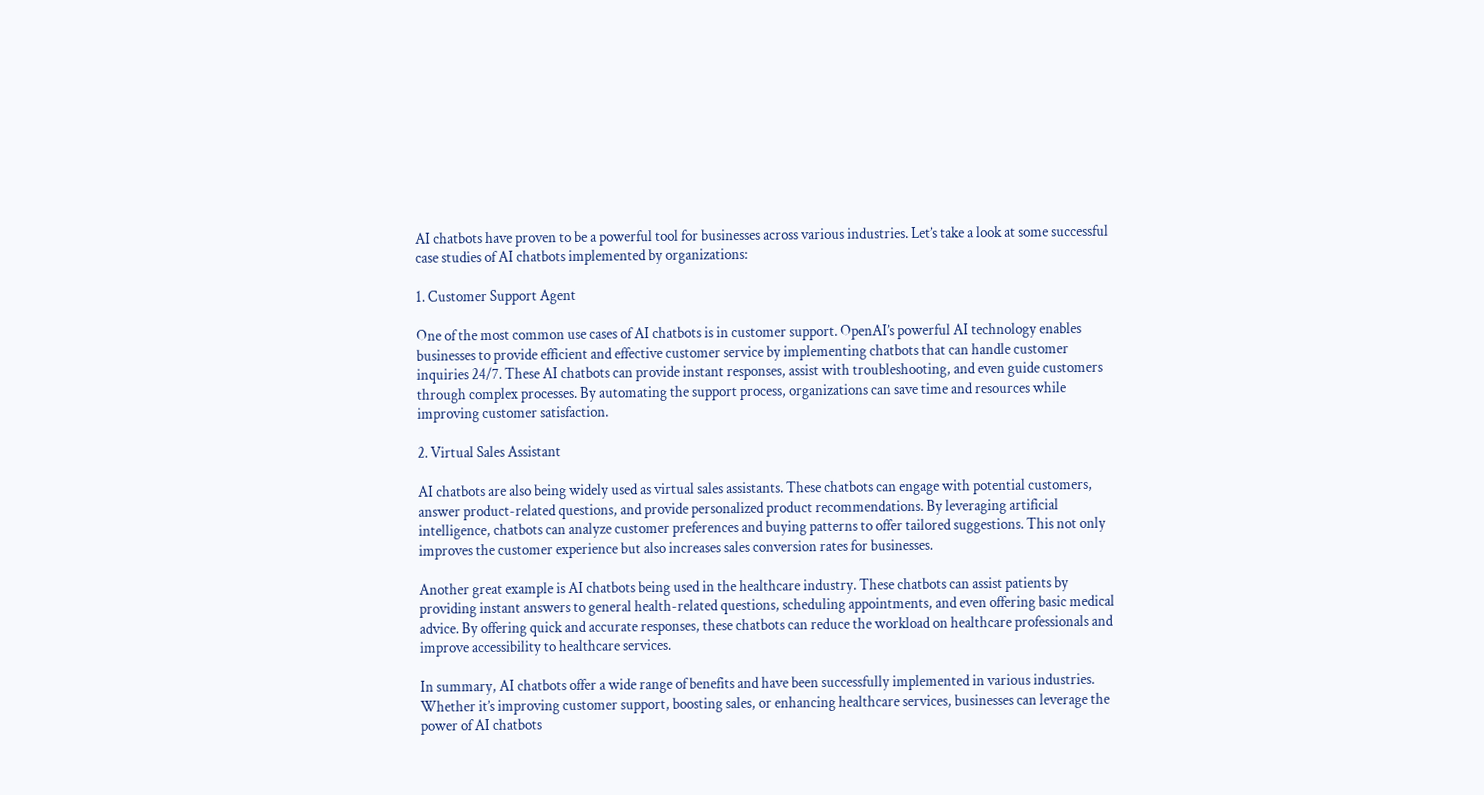AI chatbots have proven to be a powerful tool for businesses across various industries. Let’s take a look at some successful case studies of AI chatbots implemented by organizations:

1. Customer Support Agent

One of the most common use cases of AI chatbots is in customer support. OpenAI’s powerful AI technology enables businesses to provide efficient and effective customer service by implementing chatbots that can handle customer inquiries 24/7. These AI chatbots can provide instant responses, assist with troubleshooting, and even guide customers through complex processes. By automating the support process, organizations can save time and resources while improving customer satisfaction.

2. Virtual Sales Assistant

AI chatbots are also being widely used as virtual sales assistants. These chatbots can engage with potential customers, answer product-related questions, and provide personalized product recommendations. By leveraging artificial intelligence, chatbots can analyze customer preferences and buying patterns to offer tailored suggestions. This not only improves the customer experience but also increases sales conversion rates for businesses.

Another great example is AI chatbots being used in the healthcare industry. These chatbots can assist patients by providing instant answers to general health-related questions, scheduling appointments, and even offering basic medical advice. By offering quick and accurate responses, these chatbots can reduce the workload on healthcare professionals and improve accessibility to healthcare services.

In summary, AI chatbots offer a wide range of benefits and have been successfully implemented in various industries. Whether it’s improving customer support, boosting sales, or enhancing healthcare services, businesses can leverage the power of AI chatbots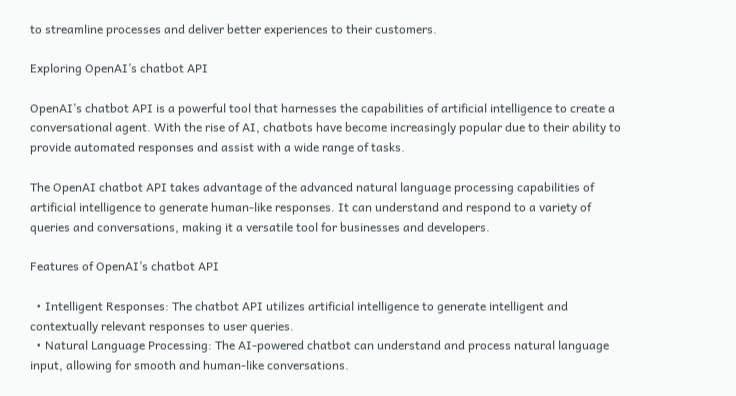to streamline processes and deliver better experiences to their customers.

Exploring OpenAI’s chatbot API

OpenAI’s chatbot API is a powerful tool that harnesses the capabilities of artificial intelligence to create a conversational agent. With the rise of AI, chatbots have become increasingly popular due to their ability to provide automated responses and assist with a wide range of tasks.

The OpenAI chatbot API takes advantage of the advanced natural language processing capabilities of artificial intelligence to generate human-like responses. It can understand and respond to a variety of queries and conversations, making it a versatile tool for businesses and developers.

Features of OpenAI’s chatbot API

  • Intelligent Responses: The chatbot API utilizes artificial intelligence to generate intelligent and contextually relevant responses to user queries.
  • Natural Language Processing: The AI-powered chatbot can understand and process natural language input, allowing for smooth and human-like conversations.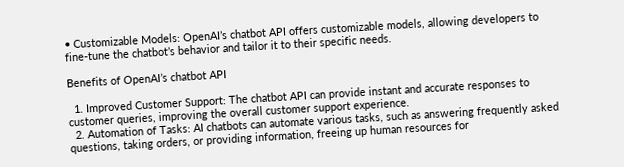• Customizable Models: OpenAI’s chatbot API offers customizable models, allowing developers to fine-tune the chatbot’s behavior and tailor it to their specific needs.

Benefits of OpenAI’s chatbot API

  1. Improved Customer Support: The chatbot API can provide instant and accurate responses to customer queries, improving the overall customer support experience.
  2. Automation of Tasks: AI chatbots can automate various tasks, such as answering frequently asked questions, taking orders, or providing information, freeing up human resources for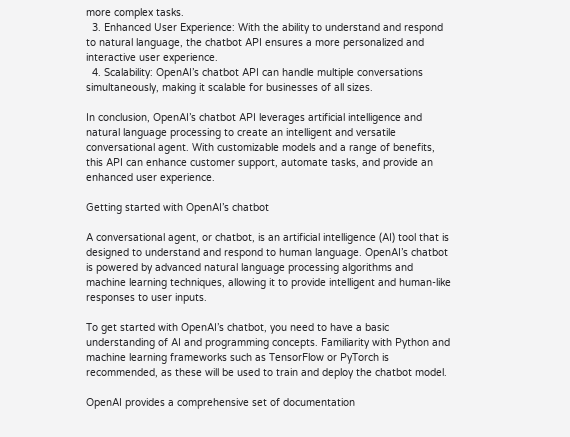more complex tasks.
  3. Enhanced User Experience: With the ability to understand and respond to natural language, the chatbot API ensures a more personalized and interactive user experience.
  4. Scalability: OpenAI’s chatbot API can handle multiple conversations simultaneously, making it scalable for businesses of all sizes.

In conclusion, OpenAI’s chatbot API leverages artificial intelligence and natural language processing to create an intelligent and versatile conversational agent. With customizable models and a range of benefits, this API can enhance customer support, automate tasks, and provide an enhanced user experience.

Getting started with OpenAI’s chatbot

A conversational agent, or chatbot, is an artificial intelligence (AI) tool that is designed to understand and respond to human language. OpenAI’s chatbot is powered by advanced natural language processing algorithms and machine learning techniques, allowing it to provide intelligent and human-like responses to user inputs.

To get started with OpenAI’s chatbot, you need to have a basic understanding of AI and programming concepts. Familiarity with Python and machine learning frameworks such as TensorFlow or PyTorch is recommended, as these will be used to train and deploy the chatbot model.

OpenAI provides a comprehensive set of documentation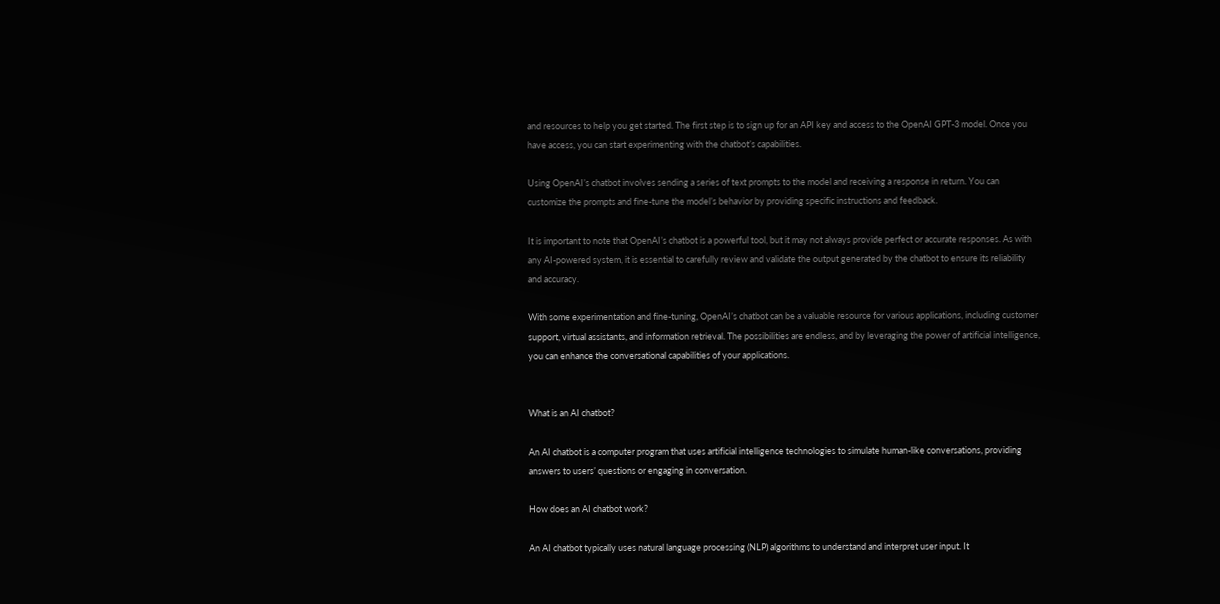and resources to help you get started. The first step is to sign up for an API key and access to the OpenAI GPT-3 model. Once you have access, you can start experimenting with the chatbot’s capabilities.

Using OpenAI’s chatbot involves sending a series of text prompts to the model and receiving a response in return. You can customize the prompts and fine-tune the model’s behavior by providing specific instructions and feedback.

It is important to note that OpenAI’s chatbot is a powerful tool, but it may not always provide perfect or accurate responses. As with any AI-powered system, it is essential to carefully review and validate the output generated by the chatbot to ensure its reliability and accuracy.

With some experimentation and fine-tuning, OpenAI’s chatbot can be a valuable resource for various applications, including customer support, virtual assistants, and information retrieval. The possibilities are endless, and by leveraging the power of artificial intelligence, you can enhance the conversational capabilities of your applications.


What is an AI chatbot?

An AI chatbot is a computer program that uses artificial intelligence technologies to simulate human-like conversations, providing answers to users’ questions or engaging in conversation.

How does an AI chatbot work?

An AI chatbot typically uses natural language processing (NLP) algorithms to understand and interpret user input. It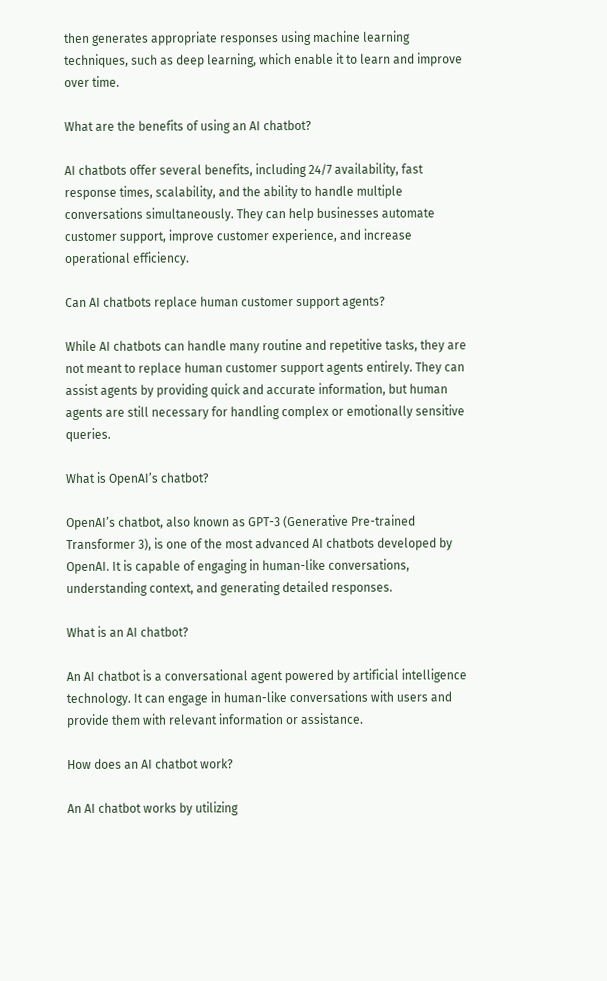then generates appropriate responses using machine learning techniques, such as deep learning, which enable it to learn and improve over time.

What are the benefits of using an AI chatbot?

AI chatbots offer several benefits, including 24/7 availability, fast response times, scalability, and the ability to handle multiple conversations simultaneously. They can help businesses automate customer support, improve customer experience, and increase operational efficiency.

Can AI chatbots replace human customer support agents?

While AI chatbots can handle many routine and repetitive tasks, they are not meant to replace human customer support agents entirely. They can assist agents by providing quick and accurate information, but human agents are still necessary for handling complex or emotionally sensitive queries.

What is OpenAI’s chatbot?

OpenAI’s chatbot, also known as GPT-3 (Generative Pre-trained Transformer 3), is one of the most advanced AI chatbots developed by OpenAI. It is capable of engaging in human-like conversations, understanding context, and generating detailed responses.

What is an AI chatbot?

An AI chatbot is a conversational agent powered by artificial intelligence technology. It can engage in human-like conversations with users and provide them with relevant information or assistance.

How does an AI chatbot work?

An AI chatbot works by utilizing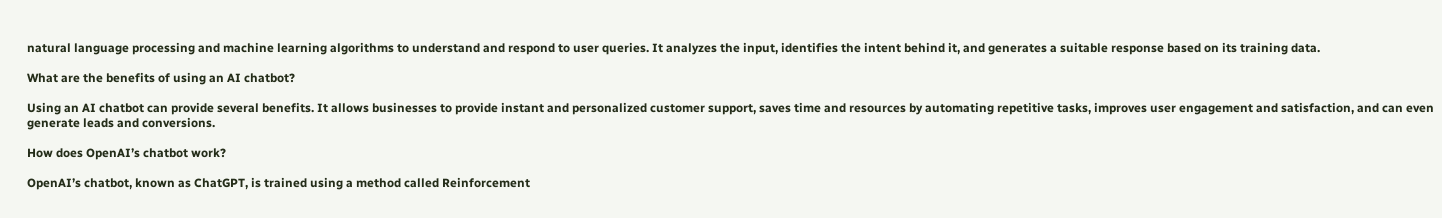natural language processing and machine learning algorithms to understand and respond to user queries. It analyzes the input, identifies the intent behind it, and generates a suitable response based on its training data.

What are the benefits of using an AI chatbot?

Using an AI chatbot can provide several benefits. It allows businesses to provide instant and personalized customer support, saves time and resources by automating repetitive tasks, improves user engagement and satisfaction, and can even generate leads and conversions.

How does OpenAI’s chatbot work?

OpenAI’s chatbot, known as ChatGPT, is trained using a method called Reinforcement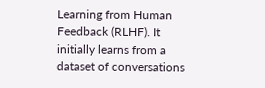Learning from Human Feedback (RLHF). It initially learns from a dataset of conversations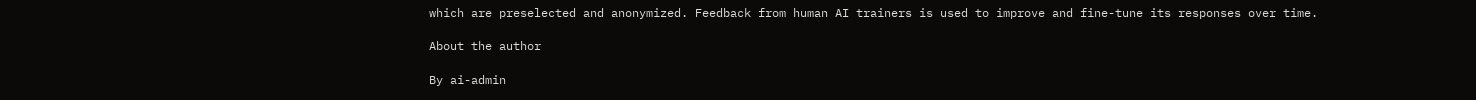which are preselected and anonymized. Feedback from human AI trainers is used to improve and fine-tune its responses over time.

About the author

By ai-admin